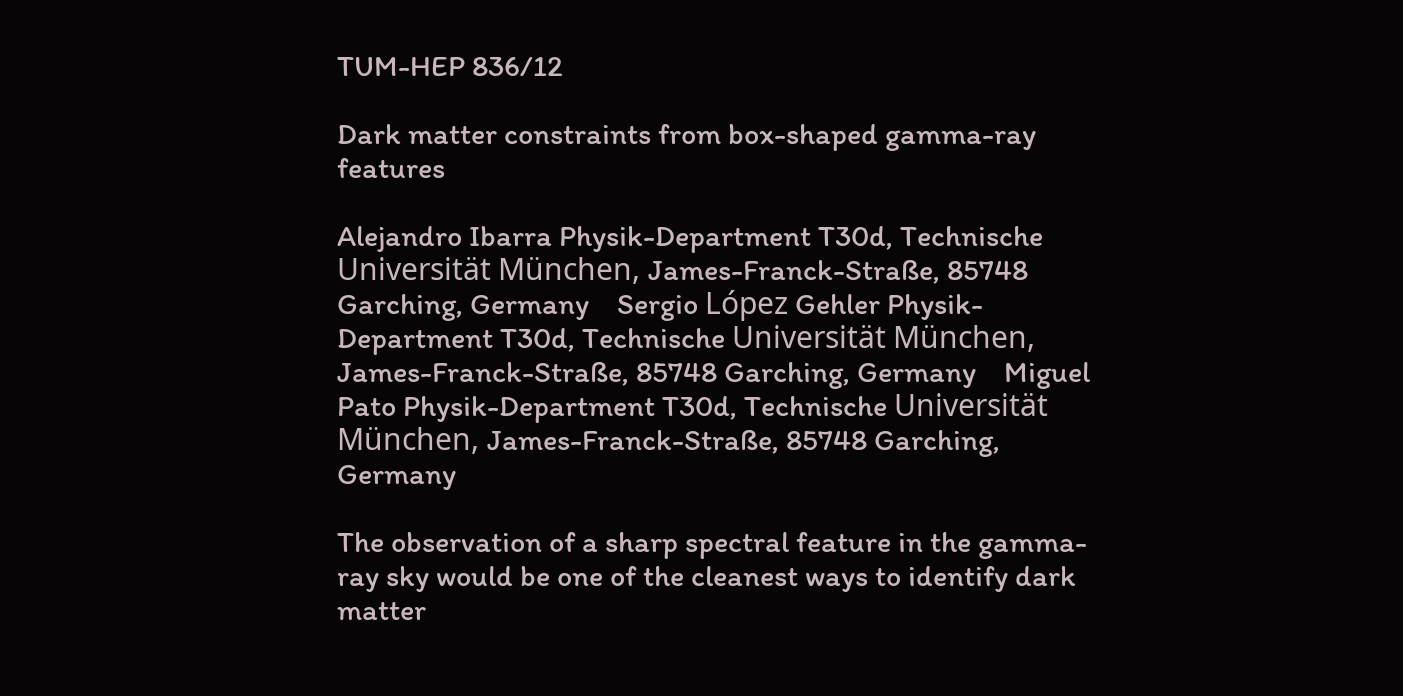TUM-HEP 836/12

Dark matter constraints from box-shaped gamma-ray features

Alejandro Ibarra Physik-Department T30d, Technische Universität München, James-Franck-Straße, 85748 Garching, Germany    Sergio López Gehler Physik-Department T30d, Technische Universität München, James-Franck-Straße, 85748 Garching, Germany    Miguel Pato Physik-Department T30d, Technische Universität München, James-Franck-Straße, 85748 Garching, Germany

The observation of a sharp spectral feature in the gamma-ray sky would be one of the cleanest ways to identify dark matter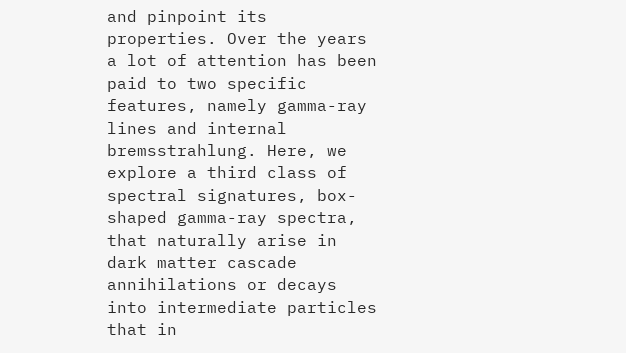and pinpoint its properties. Over the years a lot of attention has been paid to two specific features, namely gamma-ray lines and internal bremsstrahlung. Here, we explore a third class of spectral signatures, box-shaped gamma-ray spectra, that naturally arise in dark matter cascade annihilations or decays into intermediate particles that in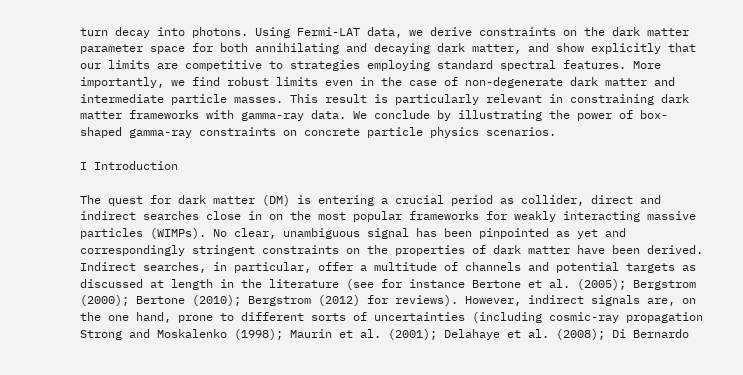turn decay into photons. Using Fermi-LAT data, we derive constraints on the dark matter parameter space for both annihilating and decaying dark matter, and show explicitly that our limits are competitive to strategies employing standard spectral features. More importantly, we find robust limits even in the case of non-degenerate dark matter and intermediate particle masses. This result is particularly relevant in constraining dark matter frameworks with gamma-ray data. We conclude by illustrating the power of box-shaped gamma-ray constraints on concrete particle physics scenarios.

I Introduction

The quest for dark matter (DM) is entering a crucial period as collider, direct and indirect searches close in on the most popular frameworks for weakly interacting massive particles (WIMPs). No clear, unambiguous signal has been pinpointed as yet and correspondingly stringent constraints on the properties of dark matter have been derived. Indirect searches, in particular, offer a multitude of channels and potential targets as discussed at length in the literature (see for instance Bertone et al. (2005); Bergstrom (2000); Bertone (2010); Bergstrom (2012) for reviews). However, indirect signals are, on the one hand, prone to different sorts of uncertainties (including cosmic-ray propagation Strong and Moskalenko (1998); Maurin et al. (2001); Delahaye et al. (2008); Di Bernardo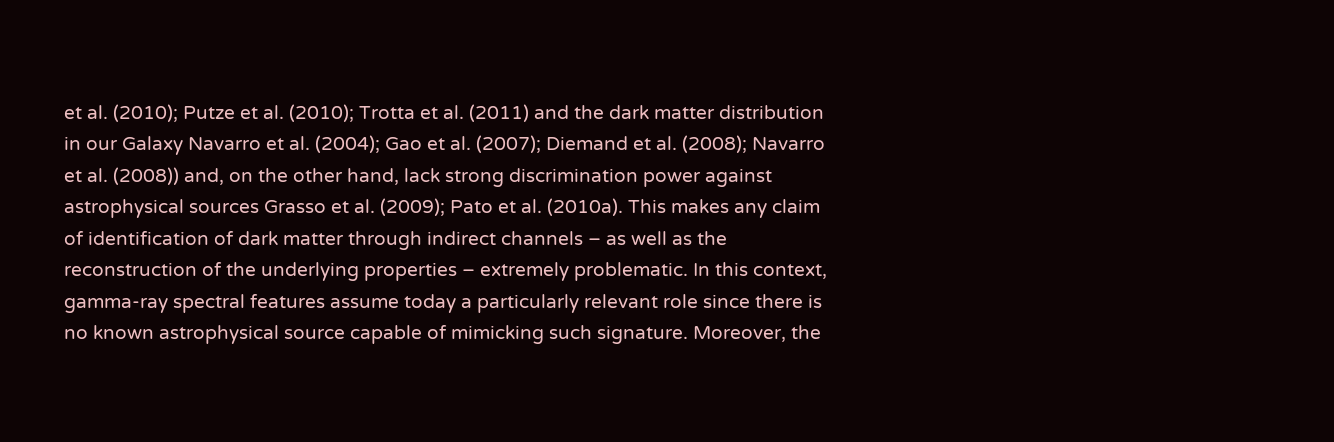et al. (2010); Putze et al. (2010); Trotta et al. (2011) and the dark matter distribution in our Galaxy Navarro et al. (2004); Gao et al. (2007); Diemand et al. (2008); Navarro et al. (2008)) and, on the other hand, lack strong discrimination power against astrophysical sources Grasso et al. (2009); Pato et al. (2010a). This makes any claim of identification of dark matter through indirect channels – as well as the reconstruction of the underlying properties – extremely problematic. In this context, gamma-ray spectral features assume today a particularly relevant role since there is no known astrophysical source capable of mimicking such signature. Moreover, the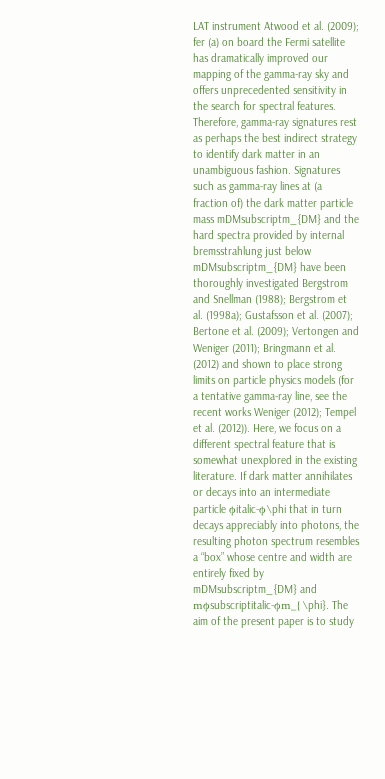LAT instrument Atwood et al. (2009); fer (a) on board the Fermi satellite has dramatically improved our mapping of the gamma-ray sky and offers unprecedented sensitivity in the search for spectral features. Therefore, gamma-ray signatures rest as perhaps the best indirect strategy to identify dark matter in an unambiguous fashion. Signatures such as gamma-ray lines at (a fraction of) the dark matter particle mass mDMsubscriptm_{DM} and the hard spectra provided by internal bremsstrahlung just below mDMsubscriptm_{DM} have been thoroughly investigated Bergstrom and Snellman (1988); Bergstrom et al. (1998a); Gustafsson et al. (2007); Bertone et al. (2009); Vertongen and Weniger (2011); Bringmann et al. (2012) and shown to place strong limits on particle physics models (for a tentative gamma-ray line, see the recent works Weniger (2012); Tempel et al. (2012)). Here, we focus on a different spectral feature that is somewhat unexplored in the existing literature. If dark matter annihilates or decays into an intermediate particle ϕitalic-ϕ\phi that in turn decays appreciably into photons, the resulting photon spectrum resembles a “box” whose centre and width are entirely fixed by mDMsubscriptm_{DM} and mϕsubscriptitalic-ϕm_{\phi}. The aim of the present paper is to study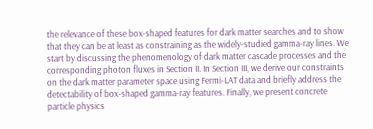the relevance of these box-shaped features for dark matter searches and to show that they can be at least as constraining as the widely-studied gamma-ray lines. We start by discussing the phenomenology of dark matter cascade processes and the corresponding photon fluxes in Section II. In Section III, we derive our constraints on the dark matter parameter space using Fermi-LAT data and briefly address the detectability of box-shaped gamma-ray features. Finally, we present concrete particle physics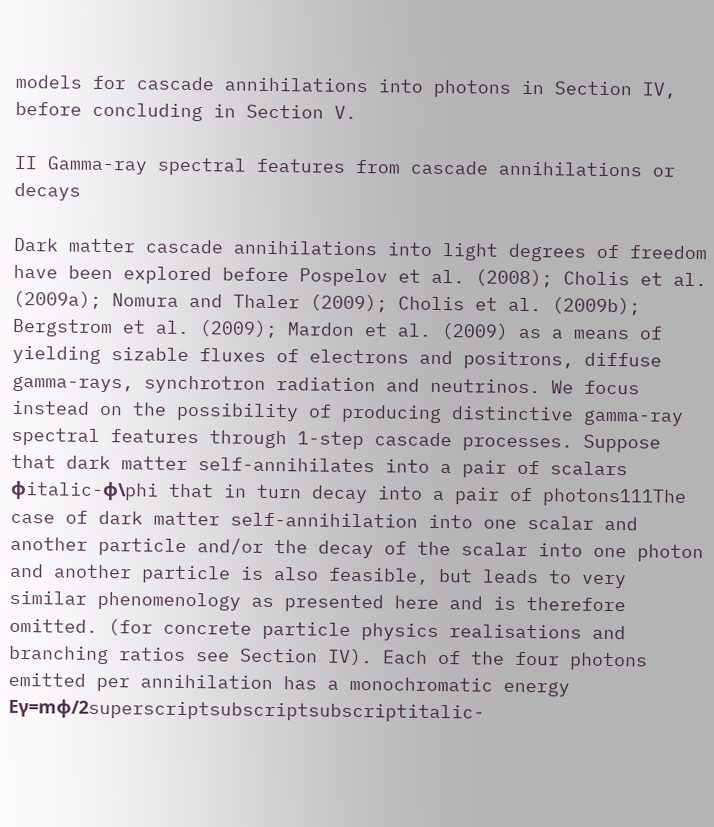models for cascade annihilations into photons in Section IV, before concluding in Section V.

II Gamma-ray spectral features from cascade annihilations or decays

Dark matter cascade annihilations into light degrees of freedom have been explored before Pospelov et al. (2008); Cholis et al. (2009a); Nomura and Thaler (2009); Cholis et al. (2009b); Bergstrom et al. (2009); Mardon et al. (2009) as a means of yielding sizable fluxes of electrons and positrons, diffuse gamma-rays, synchrotron radiation and neutrinos. We focus instead on the possibility of producing distinctive gamma-ray spectral features through 1-step cascade processes. Suppose that dark matter self-annihilates into a pair of scalars ϕitalic-ϕ\phi that in turn decay into a pair of photons111The case of dark matter self-annihilation into one scalar and another particle and/or the decay of the scalar into one photon and another particle is also feasible, but leads to very similar phenomenology as presented here and is therefore omitted. (for concrete particle physics realisations and branching ratios see Section IV). Each of the four photons emitted per annihilation has a monochromatic energy Eγ=mϕ/2superscriptsubscriptsubscriptitalic-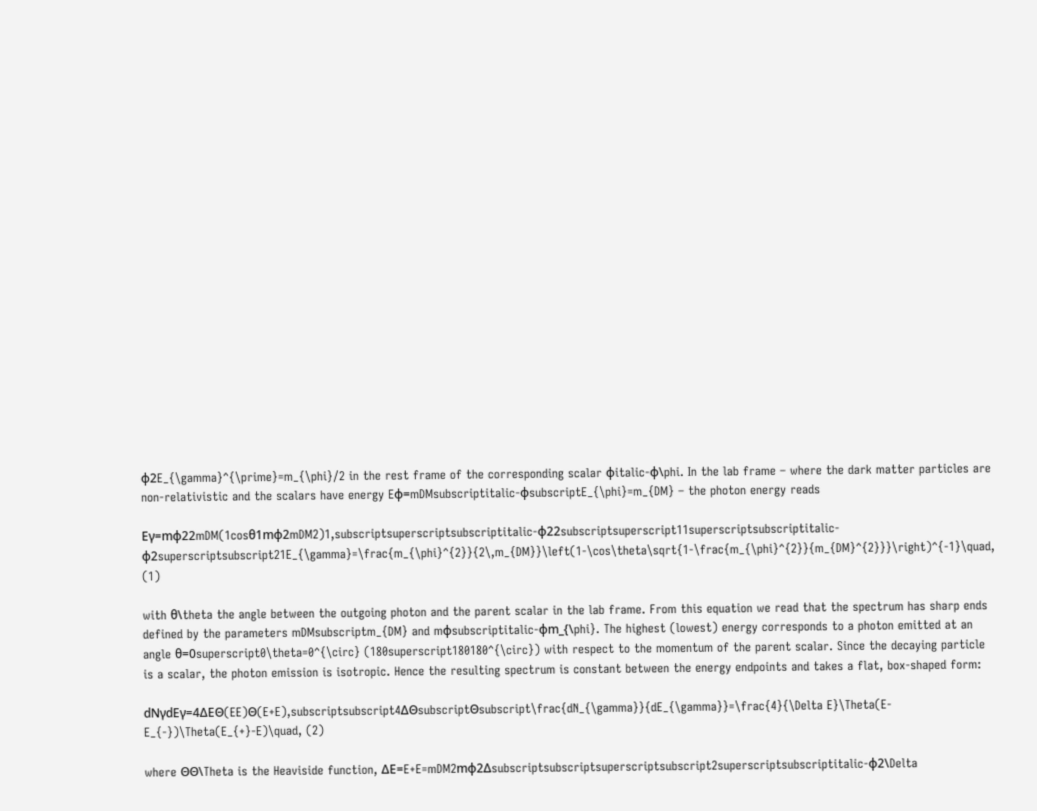ϕ2E_{\gamma}^{\prime}=m_{\phi}/2 in the rest frame of the corresponding scalar ϕitalic-ϕ\phi. In the lab frame – where the dark matter particles are non-relativistic and the scalars have energy Eϕ=mDMsubscriptitalic-ϕsubscriptE_{\phi}=m_{DM} – the photon energy reads

Eγ=mϕ22mDM(1cosθ1mϕ2mDM2)1,subscriptsuperscriptsubscriptitalic-ϕ22subscriptsuperscript11superscriptsubscriptitalic-ϕ2superscriptsubscript21E_{\gamma}=\frac{m_{\phi}^{2}}{2\,m_{DM}}\left(1-\cos\theta\sqrt{1-\frac{m_{\phi}^{2}}{m_{DM}^{2}}}\right)^{-1}\quad, (1)

with θ\theta the angle between the outgoing photon and the parent scalar in the lab frame. From this equation we read that the spectrum has sharp ends defined by the parameters mDMsubscriptm_{DM} and mϕsubscriptitalic-ϕm_{\phi}. The highest (lowest) energy corresponds to a photon emitted at an angle θ=0superscript0\theta=0^{\circ} (180superscript180180^{\circ}) with respect to the momentum of the parent scalar. Since the decaying particle is a scalar, the photon emission is isotropic. Hence the resulting spectrum is constant between the energy endpoints and takes a flat, box-shaped form:

dNγdEγ=4ΔEΘ(EE)Θ(E+E),subscriptsubscript4ΔΘsubscriptΘsubscript\frac{dN_{\gamma}}{dE_{\gamma}}=\frac{4}{\Delta E}\Theta(E-E_{-})\Theta(E_{+}-E)\quad, (2)

where ΘΘ\Theta is the Heaviside function, ΔE=E+E=mDM2mϕ2Δsubscriptsubscriptsuperscriptsubscript2superscriptsubscriptitalic-ϕ2\Delta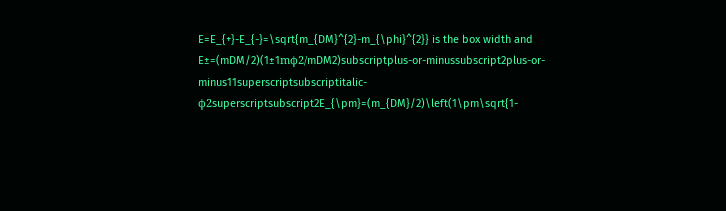E=E_{+}-E_{-}=\sqrt{m_{DM}^{2}-m_{\phi}^{2}} is the box width and E±=(mDM/2)(1±1mϕ2/mDM2)subscriptplus-or-minussubscript2plus-or-minus11superscriptsubscriptitalic-ϕ2superscriptsubscript2E_{\pm}=(m_{DM}/2)\left(1\pm\sqrt{1-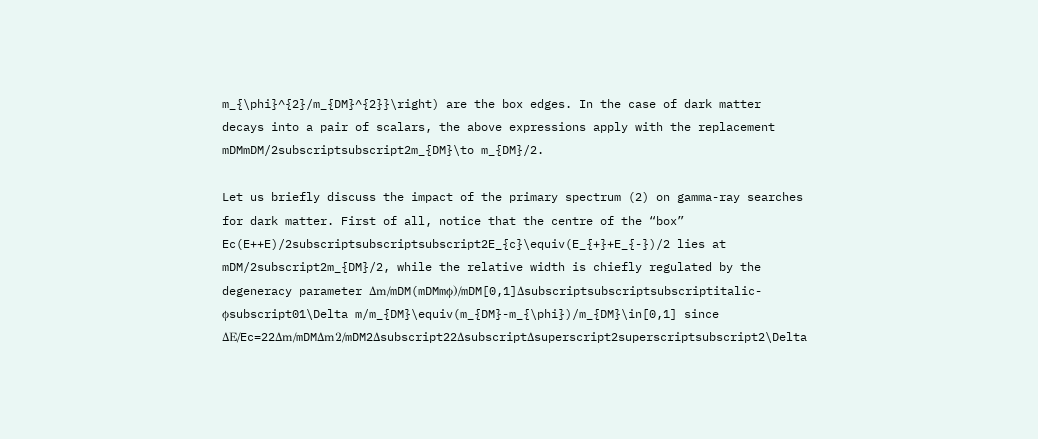m_{\phi}^{2}/m_{DM}^{2}}\right) are the box edges. In the case of dark matter decays into a pair of scalars, the above expressions apply with the replacement mDMmDM/2subscriptsubscript2m_{DM}\to m_{DM}/2.

Let us briefly discuss the impact of the primary spectrum (2) on gamma-ray searches for dark matter. First of all, notice that the centre of the “box” Ec(E++E)/2subscriptsubscriptsubscript2E_{c}\equiv(E_{+}+E_{-})/2 lies at mDM/2subscript2m_{DM}/2, while the relative width is chiefly regulated by the degeneracy parameter Δm/mDM(mDMmϕ)/mDM[0,1]Δsubscriptsubscriptsubscriptitalic-ϕsubscript01\Delta m/m_{DM}\equiv(m_{DM}-m_{\phi})/m_{DM}\in[0,1] since ΔE/Ec=22Δm/mDMΔm2/mDM2Δsubscript22ΔsubscriptΔsuperscript2superscriptsubscript2\Delta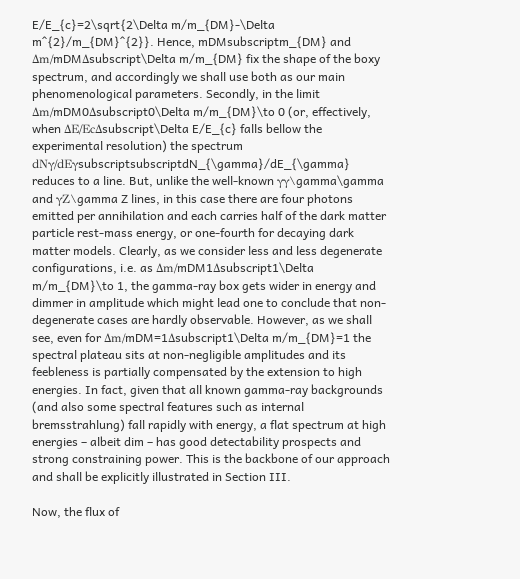E/E_{c}=2\sqrt{2\Delta m/m_{DM}-\Delta m^{2}/m_{DM}^{2}}. Hence, mDMsubscriptm_{DM} and Δm/mDMΔsubscript\Delta m/m_{DM} fix the shape of the boxy spectrum, and accordingly we shall use both as our main phenomenological parameters. Secondly, in the limit Δm/mDM0Δsubscript0\Delta m/m_{DM}\to 0 (or, effectively, when ΔE/EcΔsubscript\Delta E/E_{c} falls bellow the experimental resolution) the spectrum dNγ/dEγsubscriptsubscriptdN_{\gamma}/dE_{\gamma} reduces to a line. But, unlike the well-known γγ\gamma\gamma and γZ\gamma Z lines, in this case there are four photons emitted per annihilation and each carries half of the dark matter particle rest-mass energy, or one-fourth for decaying dark matter models. Clearly, as we consider less and less degenerate configurations, i.e. as Δm/mDM1Δsubscript1\Delta m/m_{DM}\to 1, the gamma-ray box gets wider in energy and dimmer in amplitude which might lead one to conclude that non-degenerate cases are hardly observable. However, as we shall see, even for Δm/mDM=1Δsubscript1\Delta m/m_{DM}=1 the spectral plateau sits at non-negligible amplitudes and its feebleness is partially compensated by the extension to high energies. In fact, given that all known gamma-ray backgrounds (and also some spectral features such as internal bremsstrahlung) fall rapidly with energy, a flat spectrum at high energies – albeit dim – has good detectability prospects and strong constraining power. This is the backbone of our approach and shall be explicitly illustrated in Section III.

Now, the flux of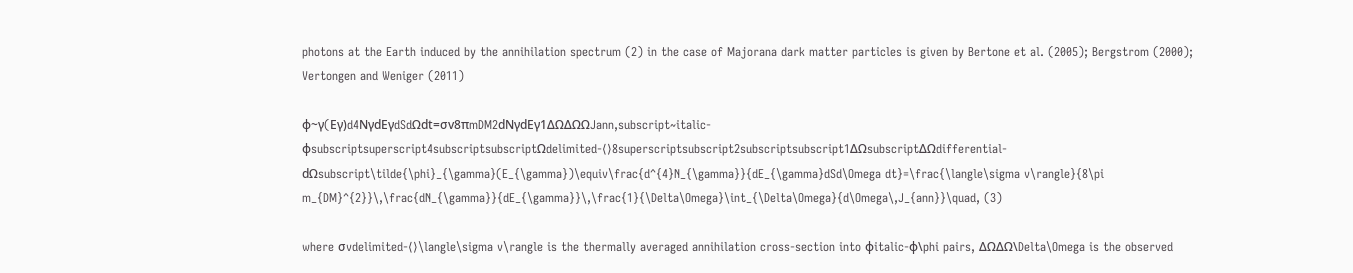photons at the Earth induced by the annihilation spectrum (2) in the case of Majorana dark matter particles is given by Bertone et al. (2005); Bergstrom (2000); Vertongen and Weniger (2011)

ϕ~γ(Eγ)d4NγdEγdSdΩdt=σv8πmDM2dNγdEγ1ΔΩΔΩΩJann,subscript~italic-ϕsubscriptsuperscript4subscriptsubscriptΩdelimited-⟨⟩8superscriptsubscript2subscriptsubscript1ΔΩsubscriptΔΩdifferential-dΩsubscript\tilde{\phi}_{\gamma}(E_{\gamma})\equiv\frac{d^{4}N_{\gamma}}{dE_{\gamma}dSd\Omega dt}=\frac{\langle\sigma v\rangle}{8\pi m_{DM}^{2}}\,\frac{dN_{\gamma}}{dE_{\gamma}}\,\frac{1}{\Delta\Omega}\int_{\Delta\Omega}{d\Omega\,J_{ann}}\quad, (3)

where σvdelimited-⟨⟩\langle\sigma v\rangle is the thermally averaged annihilation cross-section into ϕitalic-ϕ\phi pairs, ΔΩΔΩ\Delta\Omega is the observed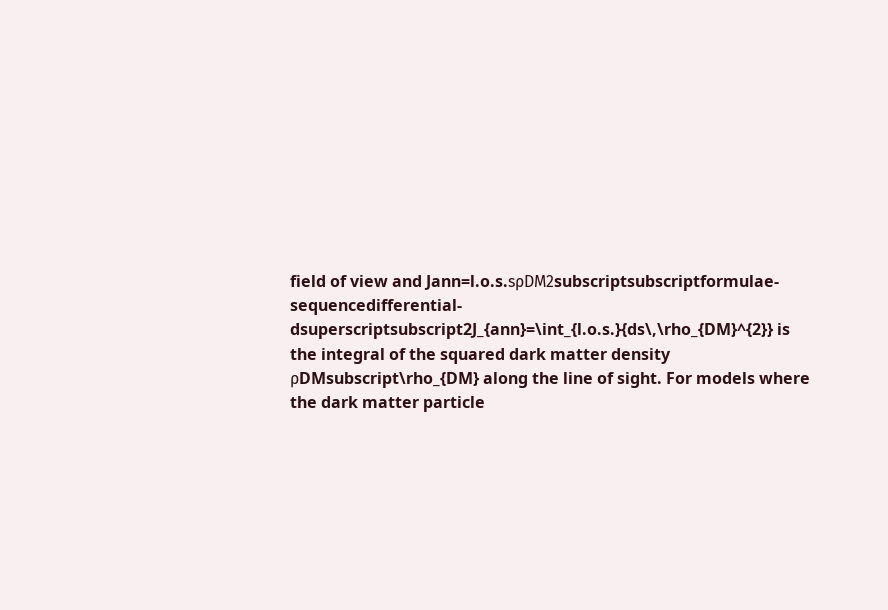field of view and Jann=l.o.s.sρDM2subscriptsubscriptformulae-sequencedifferential-dsuperscriptsubscript2J_{ann}=\int_{l.o.s.}{ds\,\rho_{DM}^{2}} is the integral of the squared dark matter density ρDMsubscript\rho_{DM} along the line of sight. For models where the dark matter particle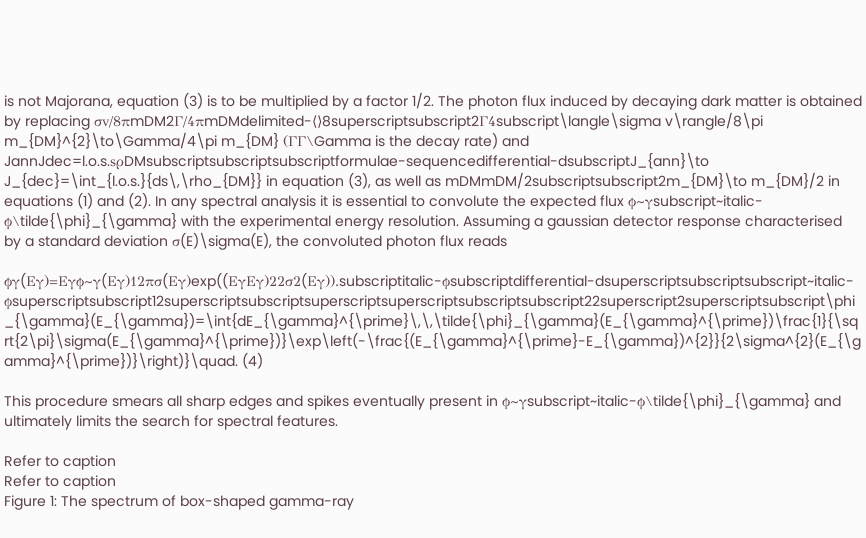is not Majorana, equation (3) is to be multiplied by a factor 1/2. The photon flux induced by decaying dark matter is obtained by replacing σv/8πmDM2Γ/4πmDMdelimited-⟨⟩8superscriptsubscript2Γ4subscript\langle\sigma v\rangle/8\pi m_{DM}^{2}\to\Gamma/4\pi m_{DM} (ΓΓ\Gamma is the decay rate) and JannJdec=l.o.s.sρDMsubscriptsubscriptsubscriptformulae-sequencedifferential-dsubscriptJ_{ann}\to J_{dec}=\int_{l.o.s.}{ds\,\rho_{DM}} in equation (3), as well as mDMmDM/2subscriptsubscript2m_{DM}\to m_{DM}/2 in equations (1) and (2). In any spectral analysis it is essential to convolute the expected flux ϕ~γsubscript~italic-ϕ\tilde{\phi}_{\gamma} with the experimental energy resolution. Assuming a gaussian detector response characterised by a standard deviation σ(E)\sigma(E), the convoluted photon flux reads

ϕγ(Eγ)=Eγϕ~γ(Eγ)12πσ(Eγ)exp((EγEγ)22σ2(Eγ)).subscriptitalic-ϕsubscriptdifferential-dsuperscriptsubscriptsubscript~italic-ϕsuperscriptsubscript12superscriptsubscriptsuperscriptsuperscriptsubscriptsubscript22superscript2superscriptsubscript\phi_{\gamma}(E_{\gamma})=\int{dE_{\gamma}^{\prime}\,\,\tilde{\phi}_{\gamma}(E_{\gamma}^{\prime})\frac{1}{\sqrt{2\pi}\sigma(E_{\gamma}^{\prime})}\exp\left(-\frac{(E_{\gamma}^{\prime}-E_{\gamma})^{2}}{2\sigma^{2}(E_{\gamma}^{\prime})}\right)}\quad. (4)

This procedure smears all sharp edges and spikes eventually present in ϕ~γsubscript~italic-ϕ\tilde{\phi}_{\gamma} and ultimately limits the search for spectral features.

Refer to caption
Refer to caption
Figure 1: The spectrum of box-shaped gamma-ray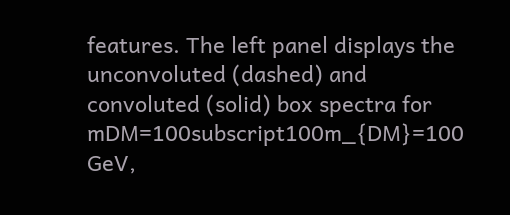features. The left panel displays the unconvoluted (dashed) and convoluted (solid) box spectra for mDM=100subscript100m_{DM}=100 GeV,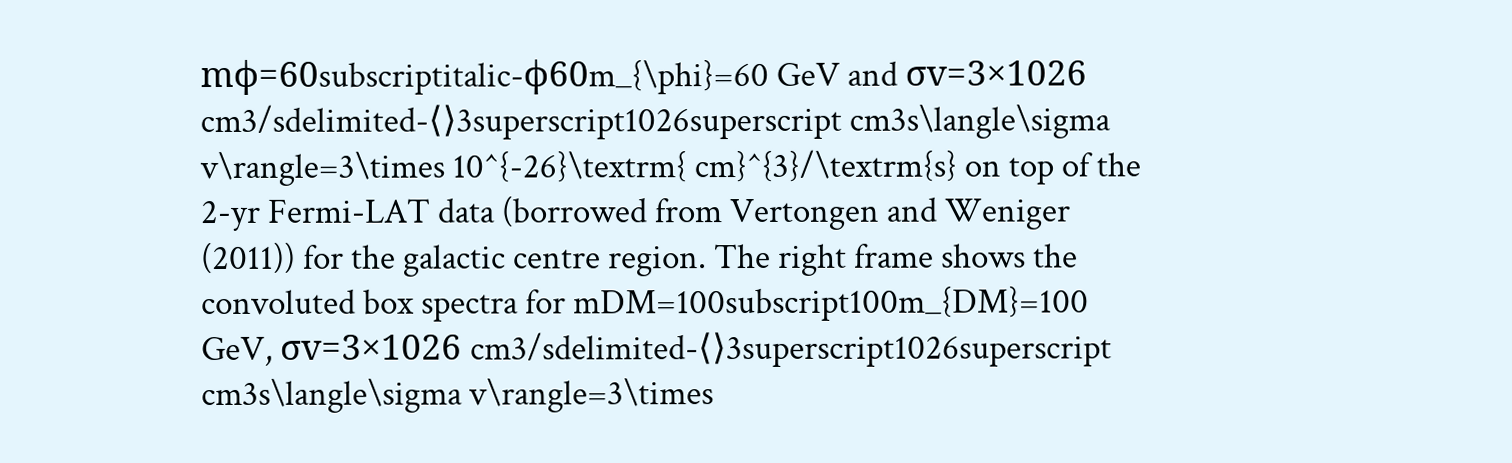mϕ=60subscriptitalic-ϕ60m_{\phi}=60 GeV and σv=3×1026 cm3/sdelimited-⟨⟩3superscript1026superscript cm3s\langle\sigma v\rangle=3\times 10^{-26}\textrm{ cm}^{3}/\textrm{s} on top of the 2-yr Fermi-LAT data (borrowed from Vertongen and Weniger (2011)) for the galactic centre region. The right frame shows the convoluted box spectra for mDM=100subscript100m_{DM}=100 GeV, σv=3×1026 cm3/sdelimited-⟨⟩3superscript1026superscript cm3s\langle\sigma v\rangle=3\times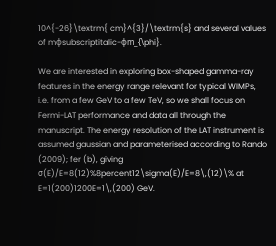10^{-26}\textrm{ cm}^{3}/\textrm{s} and several values of mϕsubscriptitalic-ϕm_{\phi}.

We are interested in exploring box-shaped gamma-ray features in the energy range relevant for typical WIMPs, i.e. from a few GeV to a few TeV, so we shall focus on Fermi-LAT performance and data all through the manuscript. The energy resolution of the LAT instrument is assumed gaussian and parameterised according to Rando (2009); fer (b), giving σ(E)/E=8(12)%8percent12\sigma(E)/E=8\,(12)\% at E=1(200)1200E=1\,(200) GeV.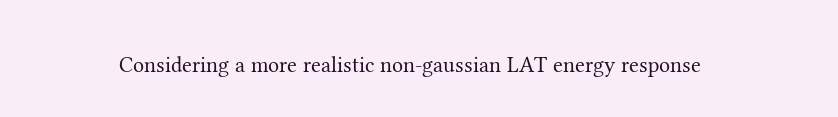Considering a more realistic non-gaussian LAT energy response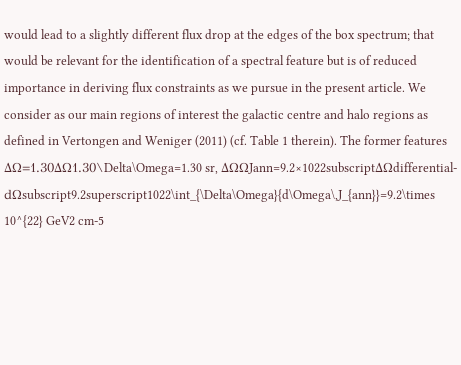would lead to a slightly different flux drop at the edges of the box spectrum; that would be relevant for the identification of a spectral feature but is of reduced importance in deriving flux constraints as we pursue in the present article. We consider as our main regions of interest the galactic centre and halo regions as defined in Vertongen and Weniger (2011) (cf. Table 1 therein). The former features ΔΩ=1.30ΔΩ1.30\Delta\Omega=1.30 sr, ΔΩΩJann=9.2×1022subscriptΔΩdifferential-dΩsubscript9.2superscript1022\int_{\Delta\Omega}{d\Omega\,J_{ann}}=9.2\times 10^{22} GeV2 cm-5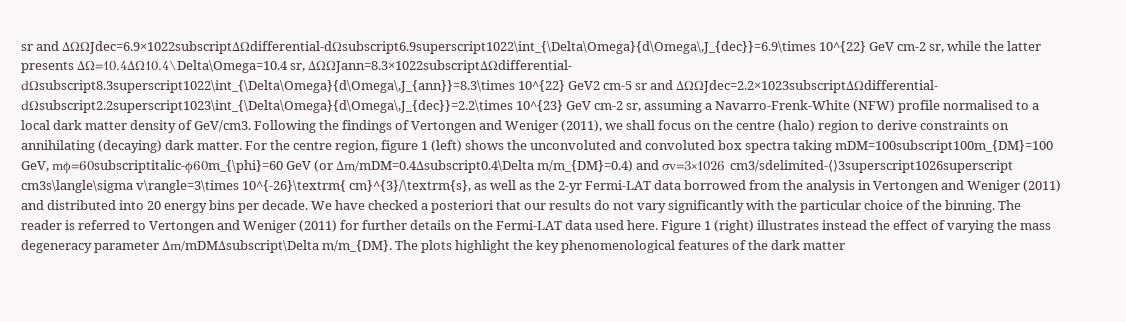sr and ΔΩΩJdec=6.9×1022subscriptΔΩdifferential-dΩsubscript6.9superscript1022\int_{\Delta\Omega}{d\Omega\,J_{dec}}=6.9\times 10^{22} GeV cm-2 sr, while the latter presents ΔΩ=10.4ΔΩ10.4\Delta\Omega=10.4 sr, ΔΩΩJann=8.3×1022subscriptΔΩdifferential-dΩsubscript8.3superscript1022\int_{\Delta\Omega}{d\Omega\,J_{ann}}=8.3\times 10^{22} GeV2 cm-5 sr and ΔΩΩJdec=2.2×1023subscriptΔΩdifferential-dΩsubscript2.2superscript1023\int_{\Delta\Omega}{d\Omega\,J_{dec}}=2.2\times 10^{23} GeV cm-2 sr, assuming a Navarro-Frenk-White (NFW) profile normalised to a local dark matter density of GeV/cm3. Following the findings of Vertongen and Weniger (2011), we shall focus on the centre (halo) region to derive constraints on annihilating (decaying) dark matter. For the centre region, figure 1 (left) shows the unconvoluted and convoluted box spectra taking mDM=100subscript100m_{DM}=100 GeV, mϕ=60subscriptitalic-ϕ60m_{\phi}=60 GeV (or Δm/mDM=0.4Δsubscript0.4\Delta m/m_{DM}=0.4) and σv=3×1026 cm3/sdelimited-⟨⟩3superscript1026superscript cm3s\langle\sigma v\rangle=3\times 10^{-26}\textrm{ cm}^{3}/\textrm{s}, as well as the 2-yr Fermi-LAT data borrowed from the analysis in Vertongen and Weniger (2011) and distributed into 20 energy bins per decade. We have checked a posteriori that our results do not vary significantly with the particular choice of the binning. The reader is referred to Vertongen and Weniger (2011) for further details on the Fermi-LAT data used here. Figure 1 (right) illustrates instead the effect of varying the mass degeneracy parameter Δm/mDMΔsubscript\Delta m/m_{DM}. The plots highlight the key phenomenological features of the dark matter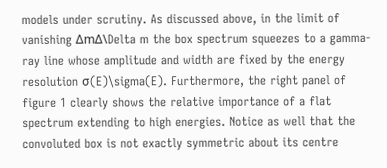models under scrutiny. As discussed above, in the limit of vanishing ΔmΔ\Delta m the box spectrum squeezes to a gamma-ray line whose amplitude and width are fixed by the energy resolution σ(E)\sigma(E). Furthermore, the right panel of figure 1 clearly shows the relative importance of a flat spectrum extending to high energies. Notice as well that the convoluted box is not exactly symmetric about its centre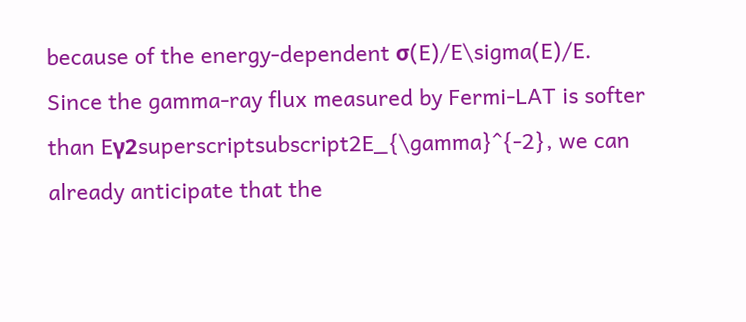because of the energy-dependent σ(E)/E\sigma(E)/E. Since the gamma-ray flux measured by Fermi-LAT is softer than Eγ2superscriptsubscript2E_{\gamma}^{-2}, we can already anticipate that the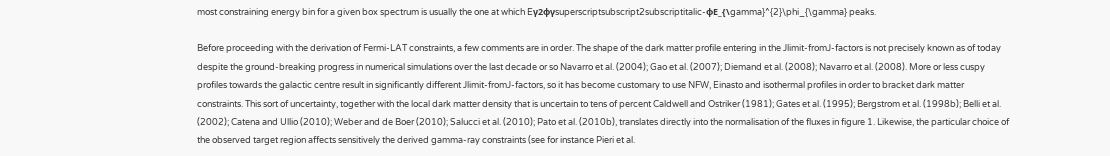most constraining energy bin for a given box spectrum is usually the one at which Eγ2ϕγsuperscriptsubscript2subscriptitalic-ϕE_{\gamma}^{2}\phi_{\gamma} peaks.

Before proceeding with the derivation of Fermi-LAT constraints, a few comments are in order. The shape of the dark matter profile entering in the Jlimit-fromJ-factors is not precisely known as of today despite the ground-breaking progress in numerical simulations over the last decade or so Navarro et al. (2004); Gao et al. (2007); Diemand et al. (2008); Navarro et al. (2008). More or less cuspy profiles towards the galactic centre result in significantly different Jlimit-fromJ-factors, so it has become customary to use NFW, Einasto and isothermal profiles in order to bracket dark matter constraints. This sort of uncertainty, together with the local dark matter density that is uncertain to tens of percent Caldwell and Ostriker (1981); Gates et al. (1995); Bergstrom et al. (1998b); Belli et al. (2002); Catena and Ullio (2010); Weber and de Boer (2010); Salucci et al. (2010); Pato et al. (2010b), translates directly into the normalisation of the fluxes in figure 1. Likewise, the particular choice of the observed target region affects sensitively the derived gamma-ray constraints (see for instance Pieri et al.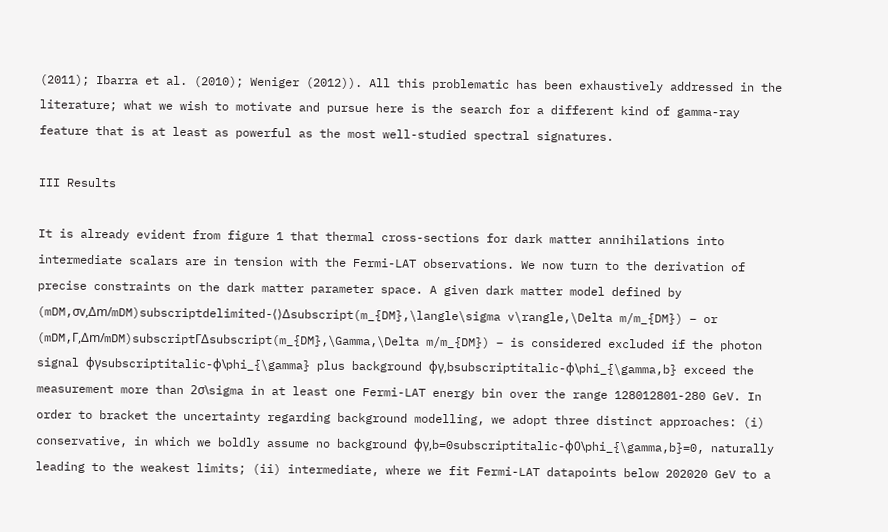(2011); Ibarra et al. (2010); Weniger (2012)). All this problematic has been exhaustively addressed in the literature; what we wish to motivate and pursue here is the search for a different kind of gamma-ray feature that is at least as powerful as the most well-studied spectral signatures.

III Results

It is already evident from figure 1 that thermal cross-sections for dark matter annihilations into intermediate scalars are in tension with the Fermi-LAT observations. We now turn to the derivation of precise constraints on the dark matter parameter space. A given dark matter model defined by (mDM,σv,Δm/mDM)subscriptdelimited-⟨⟩Δsubscript(m_{DM},\langle\sigma v\rangle,\Delta m/m_{DM}) – or (mDM,Γ,Δm/mDM)subscriptΓΔsubscript(m_{DM},\Gamma,\Delta m/m_{DM}) – is considered excluded if the photon signal ϕγsubscriptitalic-ϕ\phi_{\gamma} plus background ϕγ,bsubscriptitalic-ϕ\phi_{\gamma,b} exceed the measurement more than 2σ\sigma in at least one Fermi-LAT energy bin over the range 128012801-280 GeV. In order to bracket the uncertainty regarding background modelling, we adopt three distinct approaches: (i) conservative, in which we boldly assume no background ϕγ,b=0subscriptitalic-ϕ0\phi_{\gamma,b}=0, naturally leading to the weakest limits; (ii) intermediate, where we fit Fermi-LAT datapoints below 202020 GeV to a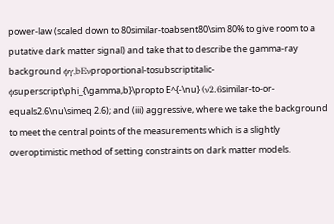power-law (scaled down to 80similar-toabsent80\sim 80% to give room to a putative dark matter signal) and take that to describe the gamma-ray background ϕγ,bEνproportional-tosubscriptitalic-ϕsuperscript\phi_{\gamma,b}\propto E^{-\nu} (ν2.6similar-to-or-equals2.6\nu\simeq 2.6); and (iii) aggressive, where we take the background to meet the central points of the measurements which is a slightly overoptimistic method of setting constraints on dark matter models.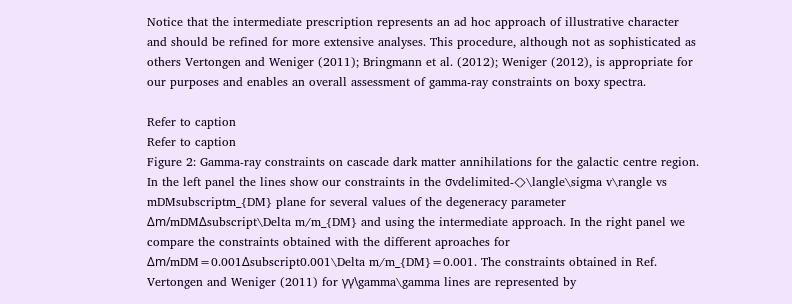Notice that the intermediate prescription represents an ad hoc approach of illustrative character and should be refined for more extensive analyses. This procedure, although not as sophisticated as others Vertongen and Weniger (2011); Bringmann et al. (2012); Weniger (2012), is appropriate for our purposes and enables an overall assessment of gamma-ray constraints on boxy spectra.

Refer to caption
Refer to caption
Figure 2: Gamma-ray constraints on cascade dark matter annihilations for the galactic centre region. In the left panel the lines show our constraints in the σvdelimited-⟨⟩\langle\sigma v\rangle vs mDMsubscriptm_{DM} plane for several values of the degeneracy parameter Δm/mDMΔsubscript\Delta m/m_{DM} and using the intermediate approach. In the right panel we compare the constraints obtained with the different aproaches for Δm/mDM=0.001Δsubscript0.001\Delta m/m_{DM}=0.001. The constraints obtained in Ref. Vertongen and Weniger (2011) for γγ\gamma\gamma lines are represented by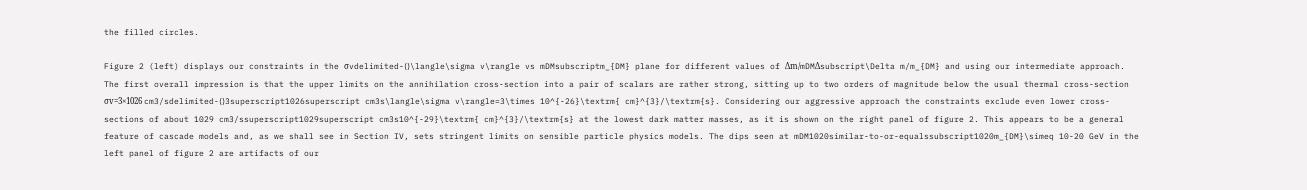the filled circles.

Figure 2 (left) displays our constraints in the σvdelimited-⟨⟩\langle\sigma v\rangle vs mDMsubscriptm_{DM} plane for different values of Δm/mDMΔsubscript\Delta m/m_{DM} and using our intermediate approach. The first overall impression is that the upper limits on the annihilation cross-section into a pair of scalars are rather strong, sitting up to two orders of magnitude below the usual thermal cross-section σv=3×1026 cm3/sdelimited-⟨⟩3superscript1026superscript cm3s\langle\sigma v\rangle=3\times 10^{-26}\textrm{ cm}^{3}/\textrm{s}. Considering our aggressive approach the constraints exclude even lower cross-sections of about 1029 cm3/ssuperscript1029superscript cm3s10^{-29}\textrm{ cm}^{3}/\textrm{s} at the lowest dark matter masses, as it is shown on the right panel of figure 2. This appears to be a general feature of cascade models and, as we shall see in Section IV, sets stringent limits on sensible particle physics models. The dips seen at mDM1020similar-to-or-equalssubscript1020m_{DM}\simeq 10-20 GeV in the left panel of figure 2 are artifacts of our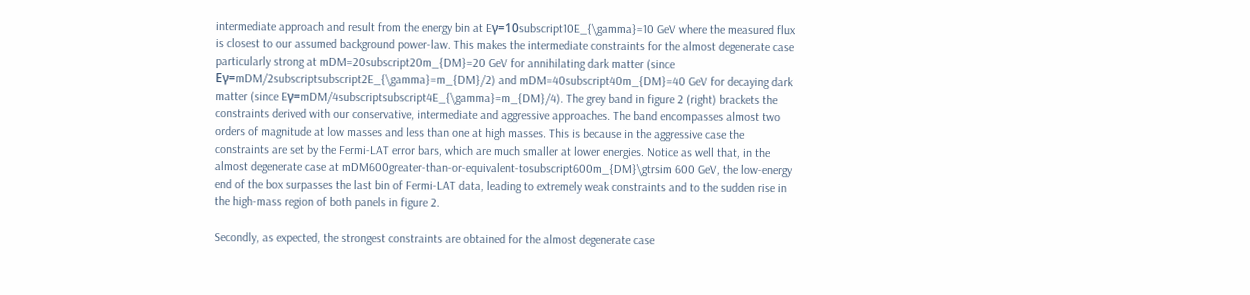intermediate approach and result from the energy bin at Eγ=10subscript10E_{\gamma}=10 GeV where the measured flux is closest to our assumed background power-law. This makes the intermediate constraints for the almost degenerate case particularly strong at mDM=20subscript20m_{DM}=20 GeV for annihilating dark matter (since Eγ=mDM/2subscriptsubscript2E_{\gamma}=m_{DM}/2) and mDM=40subscript40m_{DM}=40 GeV for decaying dark matter (since Eγ=mDM/4subscriptsubscript4E_{\gamma}=m_{DM}/4). The grey band in figure 2 (right) brackets the constraints derived with our conservative, intermediate and aggressive approaches. The band encompasses almost two orders of magnitude at low masses and less than one at high masses. This is because in the aggressive case the constraints are set by the Fermi-LAT error bars, which are much smaller at lower energies. Notice as well that, in the almost degenerate case at mDM600greater-than-or-equivalent-tosubscript600m_{DM}\gtrsim 600 GeV, the low-energy end of the box surpasses the last bin of Fermi-LAT data, leading to extremely weak constraints and to the sudden rise in the high-mass region of both panels in figure 2.

Secondly, as expected, the strongest constraints are obtained for the almost degenerate case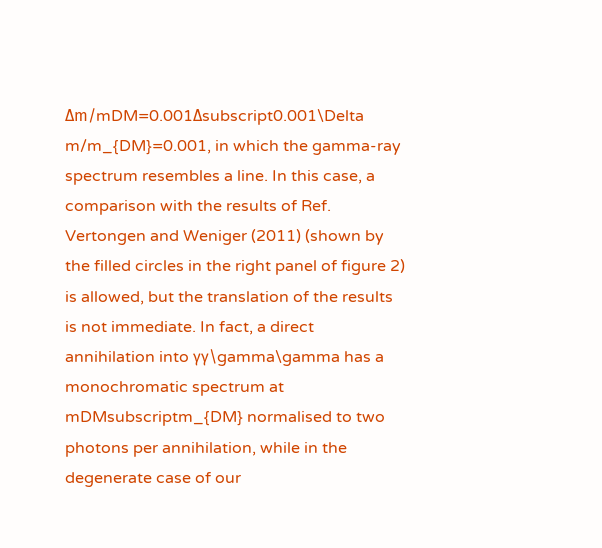Δm/mDM=0.001Δsubscript0.001\Delta m/m_{DM}=0.001, in which the gamma-ray spectrum resembles a line. In this case, a comparison with the results of Ref. Vertongen and Weniger (2011) (shown by the filled circles in the right panel of figure 2) is allowed, but the translation of the results is not immediate. In fact, a direct annihilation into γγ\gamma\gamma has a monochromatic spectrum at mDMsubscriptm_{DM} normalised to two photons per annihilation, while in the degenerate case of our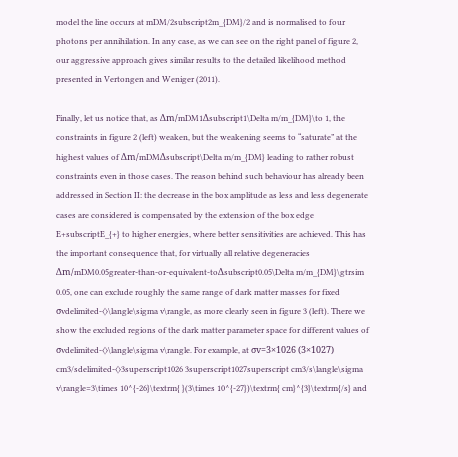model the line occurs at mDM/2subscript2m_{DM}/2 and is normalised to four photons per annihilation. In any case, as we can see on the right panel of figure 2, our aggressive approach gives similar results to the detailed likelihood method presented in Vertongen and Weniger (2011).

Finally, let us notice that, as Δm/mDM1Δsubscript1\Delta m/m_{DM}\to 1, the constraints in figure 2 (left) weaken, but the weakening seems to “saturate” at the highest values of Δm/mDMΔsubscript\Delta m/m_{DM} leading to rather robust constraints even in those cases. The reason behind such behaviour has already been addressed in Section II: the decrease in the box amplitude as less and less degenerate cases are considered is compensated by the extension of the box edge E+subscriptE_{+} to higher energies, where better sensitivities are achieved. This has the important consequence that, for virtually all relative degeneracies Δm/mDM0.05greater-than-or-equivalent-toΔsubscript0.05\Delta m/m_{DM}\gtrsim 0.05, one can exclude roughly the same range of dark matter masses for fixed σvdelimited-⟨⟩\langle\sigma v\rangle, as more clearly seen in figure 3 (left). There we show the excluded regions of the dark matter parameter space for different values of σvdelimited-⟨⟩\langle\sigma v\rangle. For example, at σv=3×1026 (3×1027) cm3/sdelimited-⟨⟩3superscript1026 3superscript1027superscript cm3/s\langle\sigma v\rangle=3\times 10^{-26}\textrm{ }(3\times 10^{-27})\textrm{ cm}^{3}\textrm{/s} and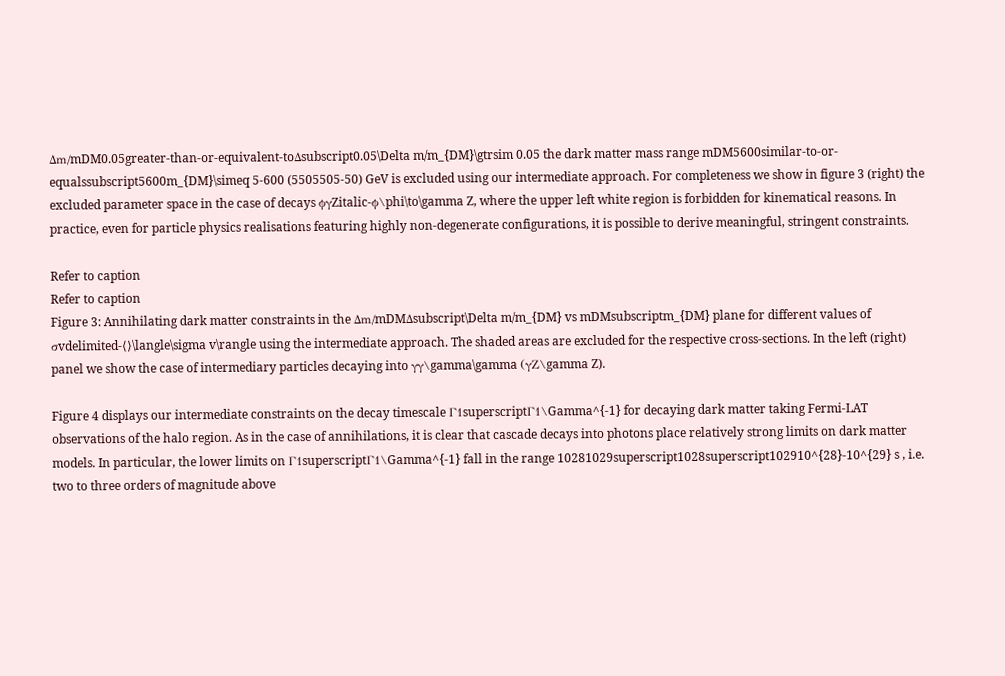Δm/mDM0.05greater-than-or-equivalent-toΔsubscript0.05\Delta m/m_{DM}\gtrsim 0.05 the dark matter mass range mDM5600similar-to-or-equalssubscript5600m_{DM}\simeq 5-600 (5505505-50) GeV is excluded using our intermediate approach. For completeness we show in figure 3 (right) the excluded parameter space in the case of decays ϕγZitalic-ϕ\phi\to\gamma Z, where the upper left white region is forbidden for kinematical reasons. In practice, even for particle physics realisations featuring highly non-degenerate configurations, it is possible to derive meaningful, stringent constraints.

Refer to caption
Refer to caption
Figure 3: Annihilating dark matter constraints in the Δm/mDMΔsubscript\Delta m/m_{DM} vs mDMsubscriptm_{DM} plane for different values of σvdelimited-⟨⟩\langle\sigma v\rangle using the intermediate approach. The shaded areas are excluded for the respective cross-sections. In the left (right) panel we show the case of intermediary particles decaying into γγ\gamma\gamma (γZ\gamma Z).

Figure 4 displays our intermediate constraints on the decay timescale Γ1superscriptΓ1\Gamma^{-1} for decaying dark matter taking Fermi-LAT observations of the halo region. As in the case of annihilations, it is clear that cascade decays into photons place relatively strong limits on dark matter models. In particular, the lower limits on Γ1superscriptΓ1\Gamma^{-1} fall in the range 10281029superscript1028superscript102910^{28}-10^{29} s , i.e. two to three orders of magnitude above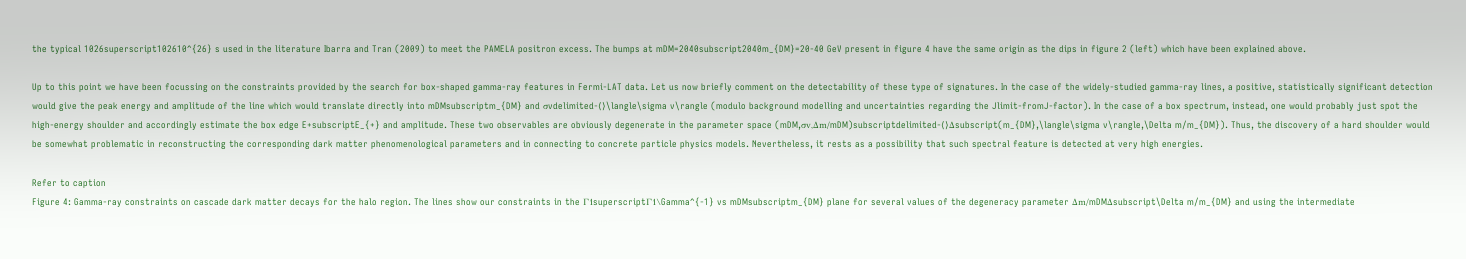the typical 1026superscript102610^{26} s used in the literature Ibarra and Tran (2009) to meet the PAMELA positron excess. The bumps at mDM=2040subscript2040m_{DM}=20-40 GeV present in figure 4 have the same origin as the dips in figure 2 (left) which have been explained above.

Up to this point we have been focussing on the constraints provided by the search for box-shaped gamma-ray features in Fermi-LAT data. Let us now briefly comment on the detectability of these type of signatures. In the case of the widely-studied gamma-ray lines, a positive, statistically significant detection would give the peak energy and amplitude of the line which would translate directly into mDMsubscriptm_{DM} and σvdelimited-⟨⟩\langle\sigma v\rangle (modulo background modelling and uncertainties regarding the Jlimit-fromJ-factor). In the case of a box spectrum, instead, one would probably just spot the high-energy shoulder and accordingly estimate the box edge E+subscriptE_{+} and amplitude. These two observables are obviously degenerate in the parameter space (mDM,σv,Δm/mDM)subscriptdelimited-⟨⟩Δsubscript(m_{DM},\langle\sigma v\rangle,\Delta m/m_{DM}). Thus, the discovery of a hard shoulder would be somewhat problematic in reconstructing the corresponding dark matter phenomenological parameters and in connecting to concrete particle physics models. Nevertheless, it rests as a possibility that such spectral feature is detected at very high energies.

Refer to caption
Figure 4: Gamma-ray constraints on cascade dark matter decays for the halo region. The lines show our constraints in the Γ1superscriptΓ1\Gamma^{-1} vs mDMsubscriptm_{DM} plane for several values of the degeneracy parameter Δm/mDMΔsubscript\Delta m/m_{DM} and using the intermediate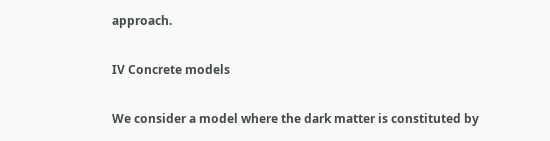approach.

IV Concrete models

We consider a model where the dark matter is constituted by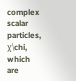complex scalar particles, χ\chi, which are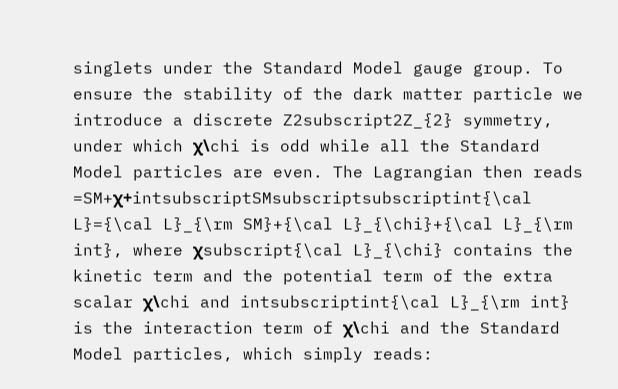singlets under the Standard Model gauge group. To ensure the stability of the dark matter particle we introduce a discrete Z2subscript2Z_{2} symmetry, under which χ\chi is odd while all the Standard Model particles are even. The Lagrangian then reads =SM+χ+intsubscriptSMsubscriptsubscriptint{\cal L}={\cal L}_{\rm SM}+{\cal L}_{\chi}+{\cal L}_{\rm int}, where χsubscript{\cal L}_{\chi} contains the kinetic term and the potential term of the extra scalar χ\chi and intsubscriptint{\cal L}_{\rm int} is the interaction term of χ\chi and the Standard Model particles, which simply reads: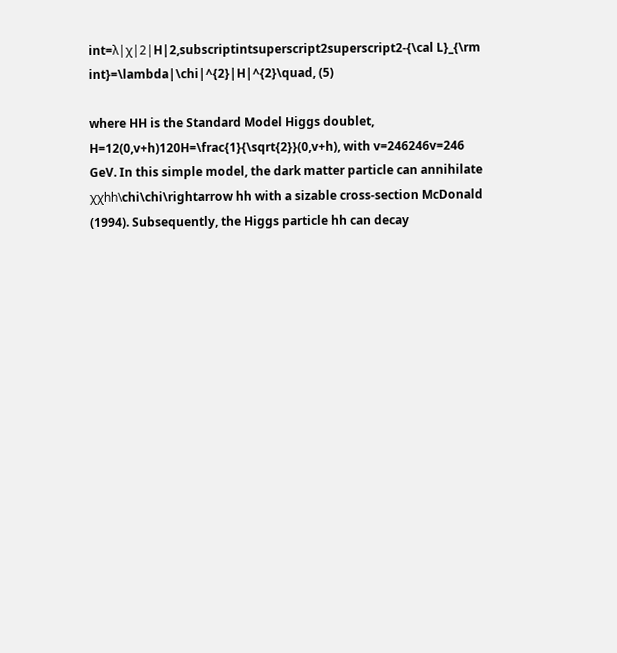int=λ|χ|2|H|2,subscriptintsuperscript2superscript2-{\cal L}_{\rm int}=\lambda|\chi|^{2}|H|^{2}\quad, (5)

where HH is the Standard Model Higgs doublet, H=12(0,v+h)120H=\frac{1}{\sqrt{2}}(0,v+h), with v=246246v=246 GeV. In this simple model, the dark matter particle can annihilate χχhh\chi\chi\rightarrow hh with a sizable cross-section McDonald (1994). Subsequently, the Higgs particle hh can decay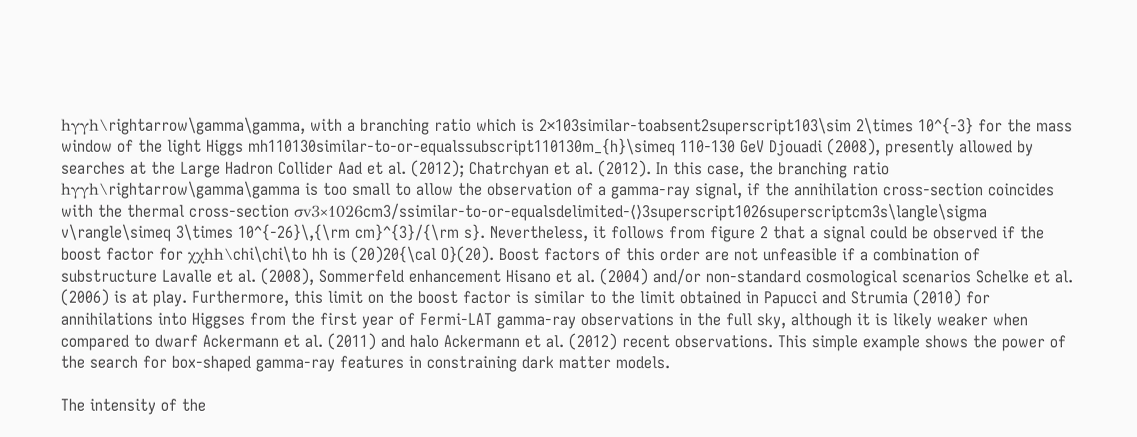hγγh\rightarrow\gamma\gamma, with a branching ratio which is 2×103similar-toabsent2superscript103\sim 2\times 10^{-3} for the mass window of the light Higgs mh110130similar-to-or-equalssubscript110130m_{h}\simeq 110-130 GeV Djouadi (2008), presently allowed by searches at the Large Hadron Collider Aad et al. (2012); Chatrchyan et al. (2012). In this case, the branching ratio hγγh\rightarrow\gamma\gamma is too small to allow the observation of a gamma-ray signal, if the annihilation cross-section coincides with the thermal cross-section σv3×1026cm3/ssimilar-to-or-equalsdelimited-⟨⟩3superscript1026superscriptcm3s\langle\sigma v\rangle\simeq 3\times 10^{-26}\,{\rm cm}^{3}/{\rm s}. Nevertheless, it follows from figure 2 that a signal could be observed if the boost factor for χχhh\chi\chi\to hh is (20)20{\cal O}(20). Boost factors of this order are not unfeasible if a combination of substructure Lavalle et al. (2008), Sommerfeld enhancement Hisano et al. (2004) and/or non-standard cosmological scenarios Schelke et al. (2006) is at play. Furthermore, this limit on the boost factor is similar to the limit obtained in Papucci and Strumia (2010) for annihilations into Higgses from the first year of Fermi-LAT gamma-ray observations in the full sky, although it is likely weaker when compared to dwarf Ackermann et al. (2011) and halo Ackermann et al. (2012) recent observations. This simple example shows the power of the search for box-shaped gamma-ray features in constraining dark matter models.

The intensity of the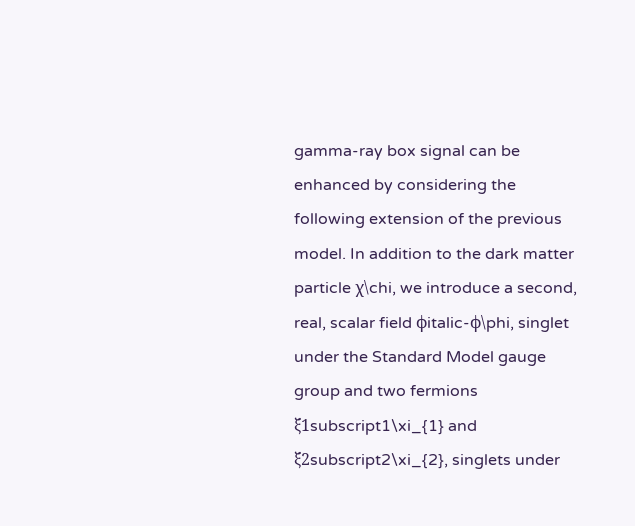gamma-ray box signal can be enhanced by considering the following extension of the previous model. In addition to the dark matter particle χ\chi, we introduce a second, real, scalar field ϕitalic-ϕ\phi, singlet under the Standard Model gauge group and two fermions ξ1subscript1\xi_{1} and ξ2subscript2\xi_{2}, singlets under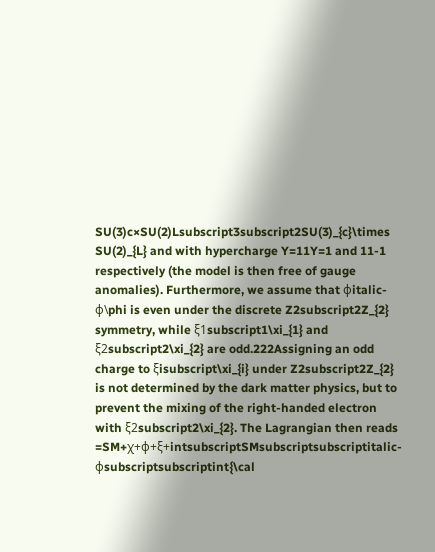SU(3)c×SU(2)Lsubscript3subscript2SU(3)_{c}\times SU(2)_{L} and with hypercharge Y=11Y=1 and 11-1 respectively (the model is then free of gauge anomalies). Furthermore, we assume that ϕitalic-ϕ\phi is even under the discrete Z2subscript2Z_{2} symmetry, while ξ1subscript1\xi_{1} and ξ2subscript2\xi_{2} are odd.222Assigning an odd charge to ξisubscript\xi_{i} under Z2subscript2Z_{2} is not determined by the dark matter physics, but to prevent the mixing of the right-handed electron with ξ2subscript2\xi_{2}. The Lagrangian then reads =SM+χ+ϕ+ξ+intsubscriptSMsubscriptsubscriptitalic-ϕsubscriptsubscriptint{\cal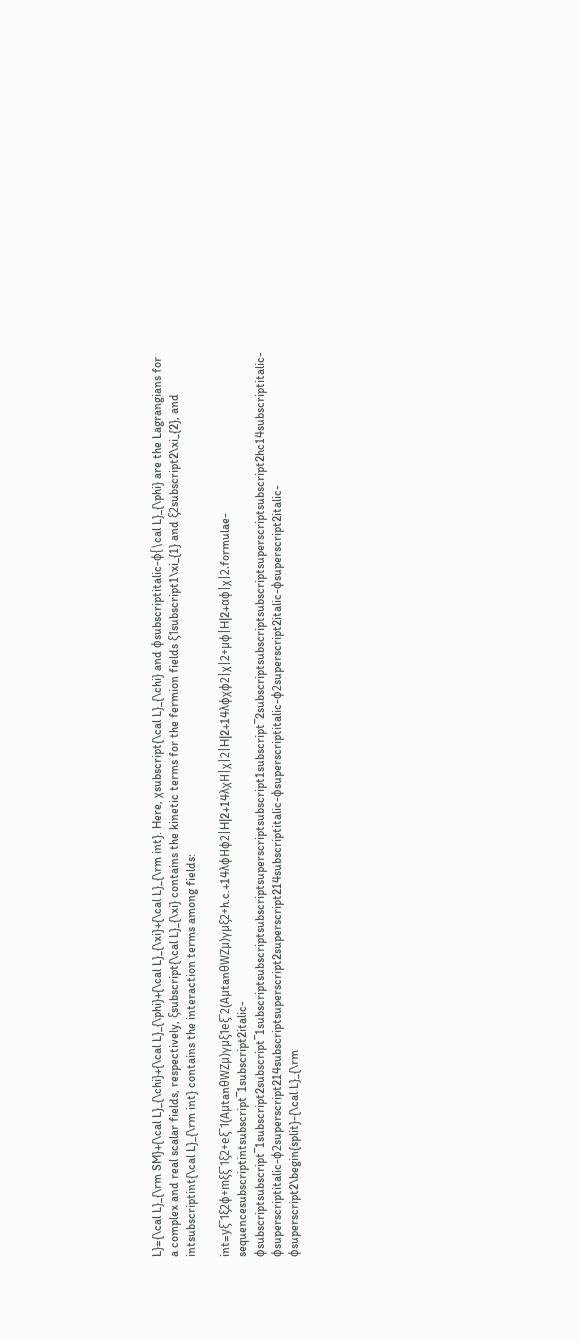L}={\cal L}_{\rm SM}+{\cal L}_{\chi}+{\cal L}_{\phi}+{\cal L}_{\xi}+{\cal L}_{\rm int}. Here, χsubscript{\cal L}_{\chi} and ϕsubscriptitalic-ϕ{\cal L}_{\phi} are the Lagrangians for a complex and real scalar fields, respectively, ξsubscript{\cal L}_{\xi} contains the kinetic terms for the fermion fields ξ1subscript1\xi_{1} and ξ2subscript2\xi_{2}, and intsubscriptint{\cal L}_{\rm int} contains the interaction terms among fields:

int=yξ¯1ξ2ϕ+mξξ¯1ξ2+eξ¯1(AμtanθWZμ)γμξ1eξ¯2(AμtanθWZμ)γμξ2+h.c.+14λϕHϕ2|H|2+14λχH|χ|2|H|2+14λϕχϕ2|χ|2+μϕ|H|2+αϕ|χ|2.formulae-sequencesubscriptintsubscript¯1subscript2italic-ϕsubscriptsubscript¯1subscript2subscript¯1subscriptsubscriptsubscriptsuperscriptsubscript1subscript¯2subscriptsubscriptsubscriptsuperscriptsubscript2hc14subscriptitalic-ϕsuperscriptitalic-ϕ2superscript214subscriptsuperscript2superscript214subscriptitalic-ϕsuperscriptitalic-ϕ2superscript2italic-ϕsuperscript2italic-ϕsuperscript2\begin{split}-{\cal L}_{\rm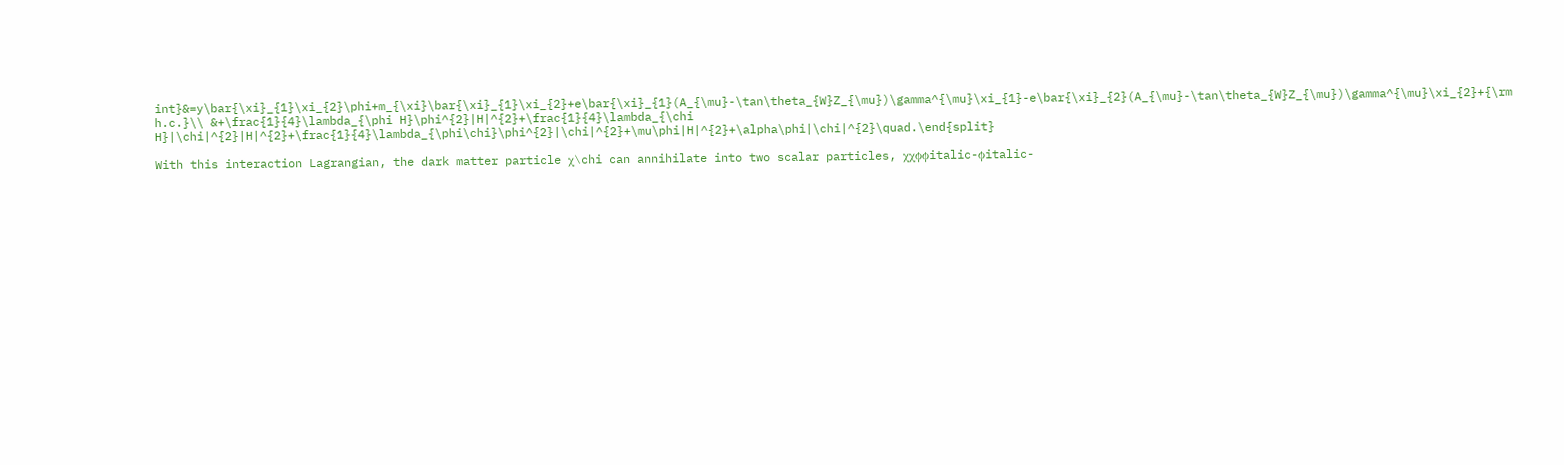int}&=y\bar{\xi}_{1}\xi_{2}\phi+m_{\xi}\bar{\xi}_{1}\xi_{2}+e\bar{\xi}_{1}(A_{\mu}-\tan\theta_{W}Z_{\mu})\gamma^{\mu}\xi_{1}-e\bar{\xi}_{2}(A_{\mu}-\tan\theta_{W}Z_{\mu})\gamma^{\mu}\xi_{2}+{\rm h.c.}\\ &+\frac{1}{4}\lambda_{\phi H}\phi^{2}|H|^{2}+\frac{1}{4}\lambda_{\chi H}|\chi|^{2}|H|^{2}+\frac{1}{4}\lambda_{\phi\chi}\phi^{2}|\chi|^{2}+\mu\phi|H|^{2}+\alpha\phi|\chi|^{2}\quad.\end{split}

With this interaction Lagrangian, the dark matter particle χ\chi can annihilate into two scalar particles, χχϕϕitalic-ϕitalic-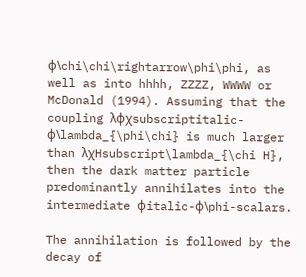ϕ\chi\chi\rightarrow\phi\phi, as well as into hhhh, ZZZZ, WWWW or McDonald (1994). Assuming that the coupling λϕχsubscriptitalic-ϕ\lambda_{\phi\chi} is much larger than λχHsubscript\lambda_{\chi H}, then the dark matter particle predominantly annihilates into the intermediate ϕitalic-ϕ\phi-scalars.

The annihilation is followed by the decay of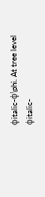ϕitalic-ϕ\phi. At tree level ϕitalic-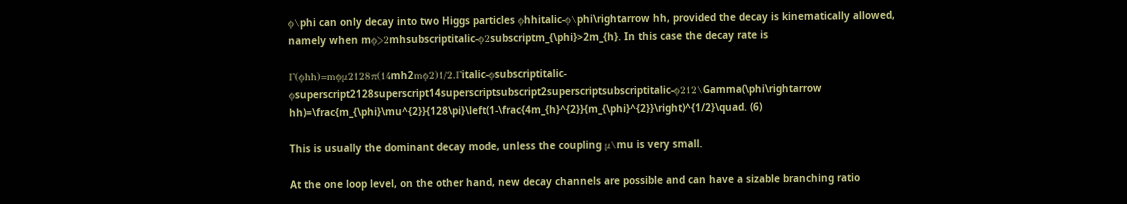ϕ\phi can only decay into two Higgs particles ϕhhitalic-ϕ\phi\rightarrow hh, provided the decay is kinematically allowed, namely when mϕ>2mhsubscriptitalic-ϕ2subscriptm_{\phi}>2m_{h}. In this case the decay rate is

Γ(ϕhh)=mϕμ2128π(14mh2mϕ2)1/2.Γitalic-ϕsubscriptitalic-ϕsuperscript2128superscript14superscriptsubscript2superscriptsubscriptitalic-ϕ212\Gamma(\phi\rightarrow hh)=\frac{m_{\phi}\mu^{2}}{128\pi}\left(1-\frac{4m_{h}^{2}}{m_{\phi}^{2}}\right)^{1/2}\quad. (6)

This is usually the dominant decay mode, unless the coupling μ\mu is very small.

At the one loop level, on the other hand, new decay channels are possible and can have a sizable branching ratio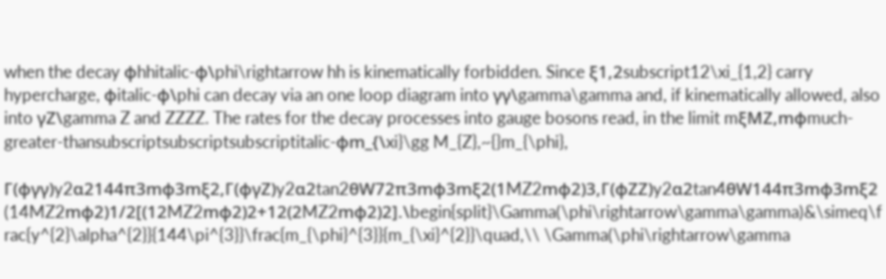when the decay ϕhhitalic-ϕ\phi\rightarrow hh is kinematically forbidden. Since ξ1,2subscript12\xi_{1,2} carry hypercharge, ϕitalic-ϕ\phi can decay via an one loop diagram into γγ\gamma\gamma and, if kinematically allowed, also into γZ\gamma Z and ZZZZ. The rates for the decay processes into gauge bosons read, in the limit mξMZ,mϕmuch-greater-thansubscriptsubscriptsubscriptitalic-ϕm_{\xi}\gg M_{Z},~{}m_{\phi},

Γ(ϕγγ)y2α2144π3mϕ3mξ2,Γ(ϕγZ)y2α2tan2θW72π3mϕ3mξ2(1MZ2mϕ2)3,Γ(ϕZZ)y2α2tan4θW144π3mϕ3mξ2(14MZ2mϕ2)1/2[(12MZ2mϕ2)2+12(2MZ2mϕ2)2].\begin{split}\Gamma(\phi\rightarrow\gamma\gamma)&\simeq\frac{y^{2}\alpha^{2}}{144\pi^{3}}\frac{m_{\phi}^{3}}{m_{\xi}^{2}}\quad,\\ \Gamma(\phi\rightarrow\gamma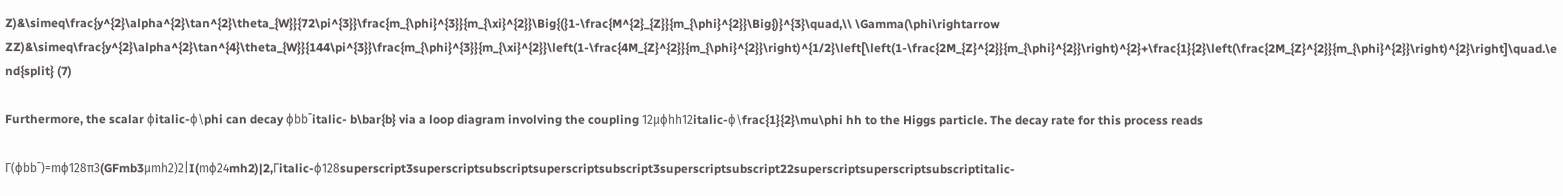Z)&\simeq\frac{y^{2}\alpha^{2}\tan^{2}\theta_{W}}{72\pi^{3}}\frac{m_{\phi}^{3}}{m_{\xi}^{2}}\Big{(}1-\frac{M^{2}_{Z}}{m_{\phi}^{2}}\Big{)}^{3}\quad,\\ \Gamma(\phi\rightarrow ZZ)&\simeq\frac{y^{2}\alpha^{2}\tan^{4}\theta_{W}}{144\pi^{3}}\frac{m_{\phi}^{3}}{m_{\xi}^{2}}\left(1-\frac{4M_{Z}^{2}}{m_{\phi}^{2}}\right)^{1/2}\left[\left(1-\frac{2M_{Z}^{2}}{m_{\phi}^{2}}\right)^{2}+\frac{1}{2}\left(\frac{2M_{Z}^{2}}{m_{\phi}^{2}}\right)^{2}\right]\quad.\end{split} (7)

Furthermore, the scalar ϕitalic-ϕ\phi can decay ϕbb¯italic- b\bar{b} via a loop diagram involving the coupling 12μϕhh12italic-ϕ\frac{1}{2}\mu\phi hh to the Higgs particle. The decay rate for this process reads

Γ(ϕbb¯)=mϕ128π3(GFmb3μmh2)2|I(mϕ24mh2)|2,Γitalic-ϕ128superscript3superscriptsubscriptsuperscriptsubscript3superscriptsubscript22superscriptsuperscriptsubscriptitalic-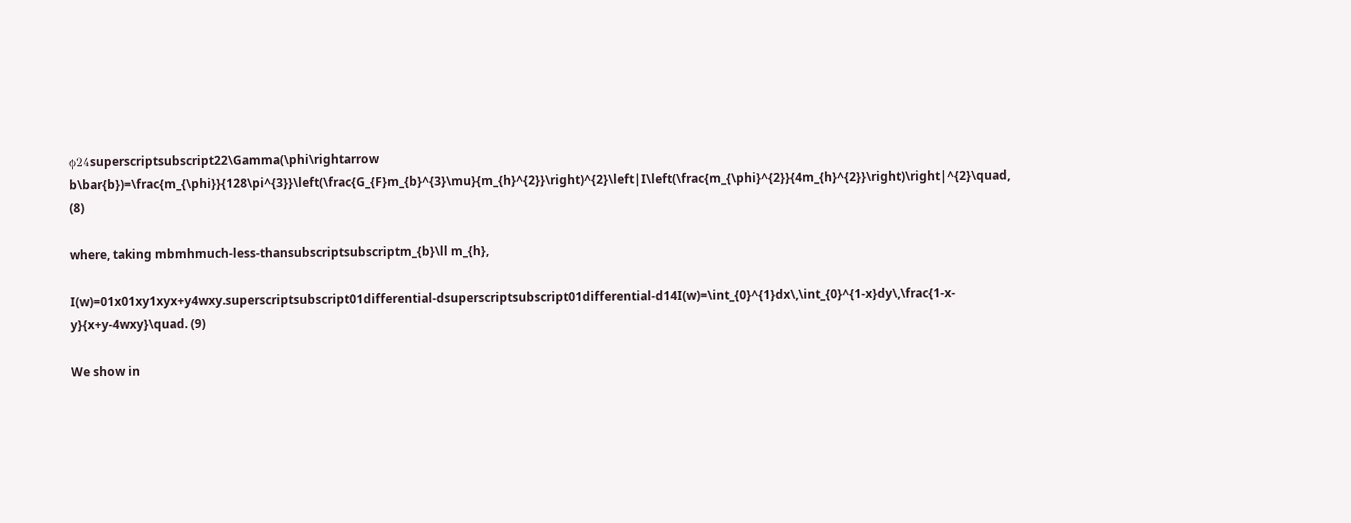ϕ24superscriptsubscript22\Gamma(\phi\rightarrow b\bar{b})=\frac{m_{\phi}}{128\pi^{3}}\left(\frac{G_{F}m_{b}^{3}\mu}{m_{h}^{2}}\right)^{2}\left|I\left(\frac{m_{\phi}^{2}}{4m_{h}^{2}}\right)\right|^{2}\quad, (8)

where, taking mbmhmuch-less-thansubscriptsubscriptm_{b}\ll m_{h},

I(w)=01x01xy1xyx+y4wxy.superscriptsubscript01differential-dsuperscriptsubscript01differential-d14I(w)=\int_{0}^{1}dx\,\int_{0}^{1-x}dy\,\frac{1-x-y}{x+y-4wxy}\quad. (9)

We show in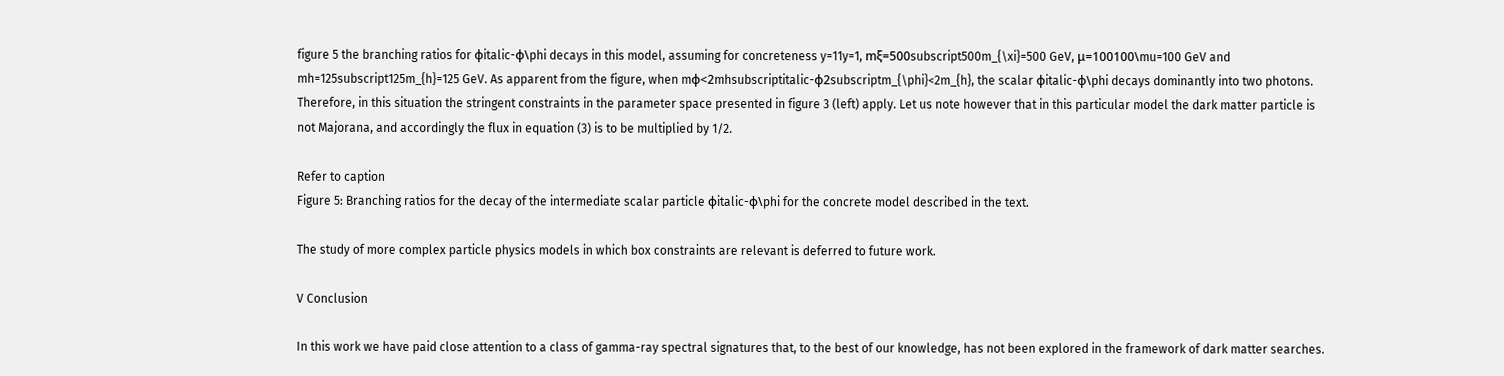figure 5 the branching ratios for ϕitalic-ϕ\phi decays in this model, assuming for concreteness y=11y=1, mξ=500subscript500m_{\xi}=500 GeV, μ=100100\mu=100 GeV and mh=125subscript125m_{h}=125 GeV. As apparent from the figure, when mϕ<2mhsubscriptitalic-ϕ2subscriptm_{\phi}<2m_{h}, the scalar ϕitalic-ϕ\phi decays dominantly into two photons. Therefore, in this situation the stringent constraints in the parameter space presented in figure 3 (left) apply. Let us note however that in this particular model the dark matter particle is not Majorana, and accordingly the flux in equation (3) is to be multiplied by 1/2.

Refer to caption
Figure 5: Branching ratios for the decay of the intermediate scalar particle ϕitalic-ϕ\phi for the concrete model described in the text.

The study of more complex particle physics models in which box constraints are relevant is deferred to future work.

V Conclusion

In this work we have paid close attention to a class of gamma-ray spectral signatures that, to the best of our knowledge, has not been explored in the framework of dark matter searches.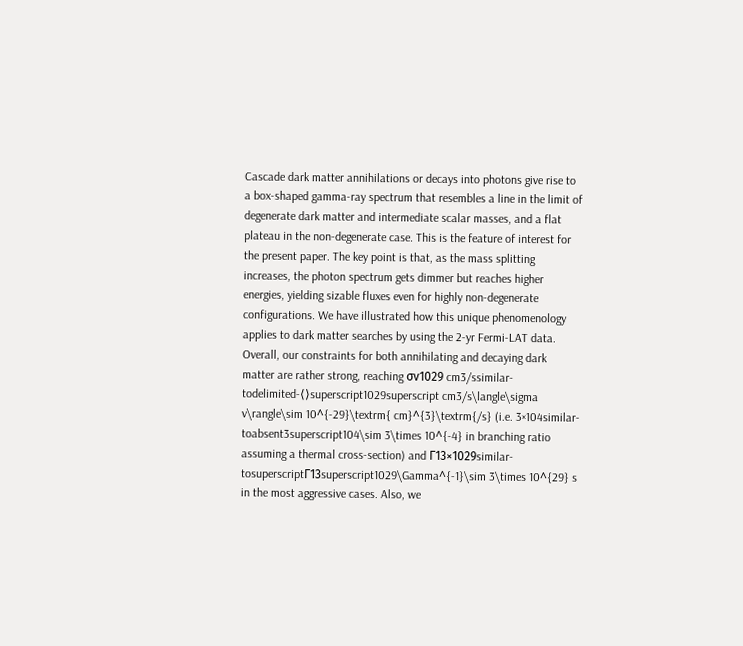Cascade dark matter annihilations or decays into photons give rise to a box-shaped gamma-ray spectrum that resembles a line in the limit of degenerate dark matter and intermediate scalar masses, and a flat plateau in the non-degenerate case. This is the feature of interest for the present paper. The key point is that, as the mass splitting increases, the photon spectrum gets dimmer but reaches higher energies, yielding sizable fluxes even for highly non-degenerate configurations. We have illustrated how this unique phenomenology applies to dark matter searches by using the 2-yr Fermi-LAT data. Overall, our constraints for both annihilating and decaying dark matter are rather strong, reaching σv1029 cm3/ssimilar-todelimited-⟨⟩superscript1029superscript cm3/s\langle\sigma v\rangle\sim 10^{-29}\textrm{ cm}^{3}\textrm{/s} (i.e. 3×104similar-toabsent3superscript104\sim 3\times 10^{-4} in branching ratio assuming a thermal cross-section) and Γ13×1029similar-tosuperscriptΓ13superscript1029\Gamma^{-1}\sim 3\times 10^{29} s in the most aggressive cases. Also, we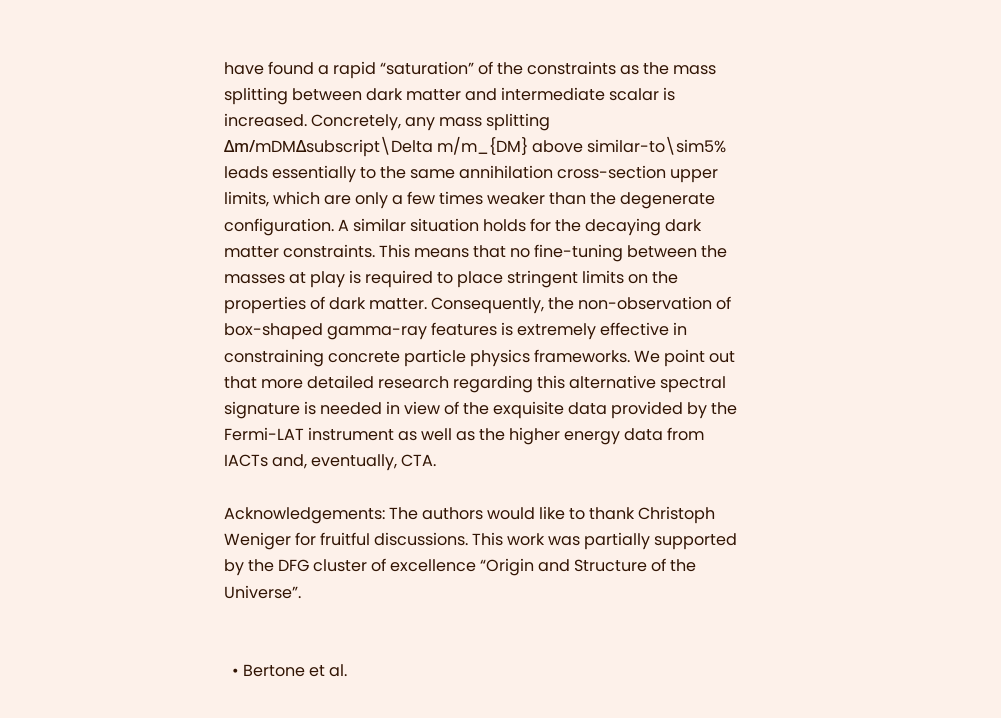have found a rapid “saturation” of the constraints as the mass splitting between dark matter and intermediate scalar is increased. Concretely, any mass splitting Δm/mDMΔsubscript\Delta m/m_{DM} above similar-to\sim5% leads essentially to the same annihilation cross-section upper limits, which are only a few times weaker than the degenerate configuration. A similar situation holds for the decaying dark matter constraints. This means that no fine-tuning between the masses at play is required to place stringent limits on the properties of dark matter. Consequently, the non-observation of box-shaped gamma-ray features is extremely effective in constraining concrete particle physics frameworks. We point out that more detailed research regarding this alternative spectral signature is needed in view of the exquisite data provided by the Fermi-LAT instrument as well as the higher energy data from IACTs and, eventually, CTA.

Acknowledgements: The authors would like to thank Christoph Weniger for fruitful discussions. This work was partially supported by the DFG cluster of excellence “Origin and Structure of the Universe”.


  • Bertone et al.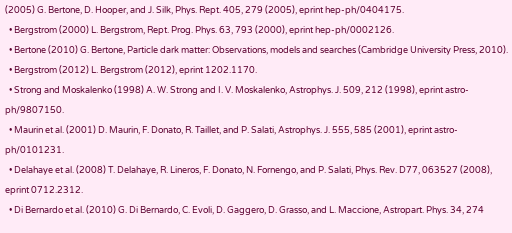(2005) G. Bertone, D. Hooper, and J. Silk, Phys. Rept. 405, 279 (2005), eprint hep-ph/0404175.
  • Bergstrom (2000) L. Bergstrom, Rept. Prog. Phys. 63, 793 (2000), eprint hep-ph/0002126.
  • Bertone (2010) G. Bertone, Particle dark matter: Observations, models and searches (Cambridge University Press, 2010).
  • Bergstrom (2012) L. Bergstrom (2012), eprint 1202.1170.
  • Strong and Moskalenko (1998) A. W. Strong and I. V. Moskalenko, Astrophys. J. 509, 212 (1998), eprint astro-ph/9807150.
  • Maurin et al. (2001) D. Maurin, F. Donato, R. Taillet, and P. Salati, Astrophys. J. 555, 585 (2001), eprint astro-ph/0101231.
  • Delahaye et al. (2008) T. Delahaye, R. Lineros, F. Donato, N. Fornengo, and P. Salati, Phys. Rev. D77, 063527 (2008), eprint 0712.2312.
  • Di Bernardo et al. (2010) G. Di Bernardo, C. Evoli, D. Gaggero, D. Grasso, and L. Maccione, Astropart. Phys. 34, 274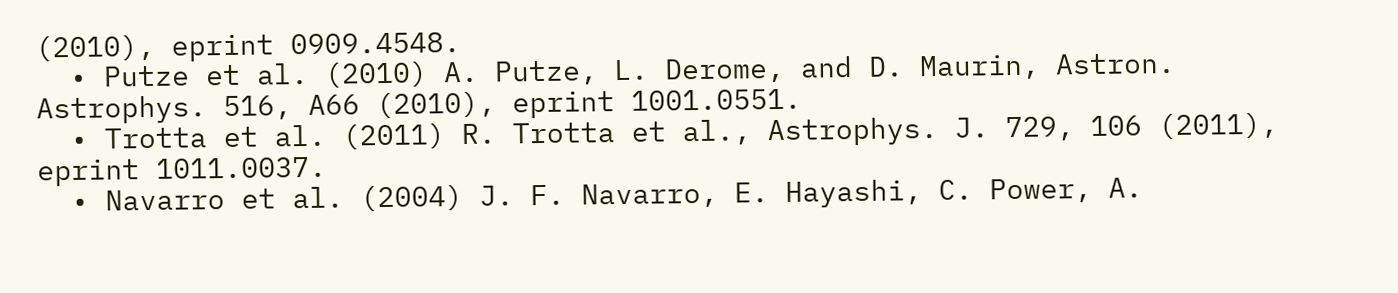(2010), eprint 0909.4548.
  • Putze et al. (2010) A. Putze, L. Derome, and D. Maurin, Astron. Astrophys. 516, A66 (2010), eprint 1001.0551.
  • Trotta et al. (2011) R. Trotta et al., Astrophys. J. 729, 106 (2011), eprint 1011.0037.
  • Navarro et al. (2004) J. F. Navarro, E. Hayashi, C. Power, A.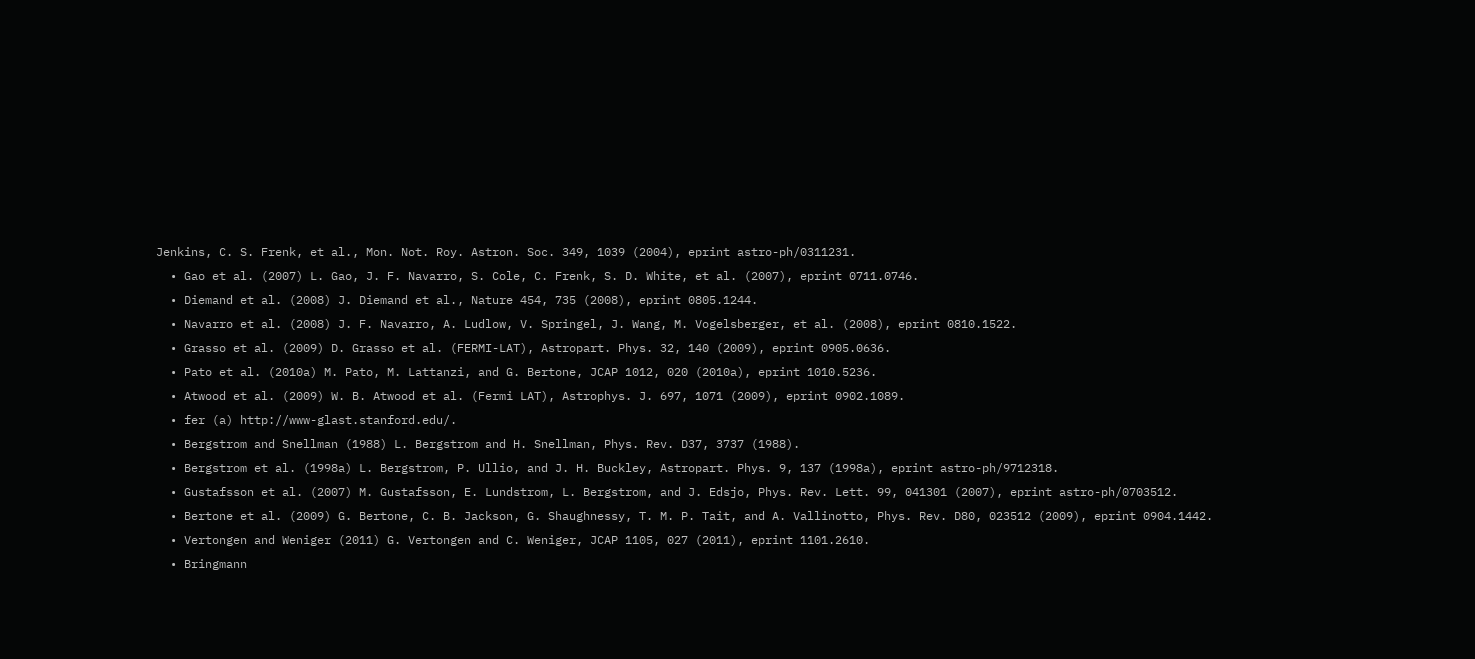Jenkins, C. S. Frenk, et al., Mon. Not. Roy. Astron. Soc. 349, 1039 (2004), eprint astro-ph/0311231.
  • Gao et al. (2007) L. Gao, J. F. Navarro, S. Cole, C. Frenk, S. D. White, et al. (2007), eprint 0711.0746.
  • Diemand et al. (2008) J. Diemand et al., Nature 454, 735 (2008), eprint 0805.1244.
  • Navarro et al. (2008) J. F. Navarro, A. Ludlow, V. Springel, J. Wang, M. Vogelsberger, et al. (2008), eprint 0810.1522.
  • Grasso et al. (2009) D. Grasso et al. (FERMI-LAT), Astropart. Phys. 32, 140 (2009), eprint 0905.0636.
  • Pato et al. (2010a) M. Pato, M. Lattanzi, and G. Bertone, JCAP 1012, 020 (2010a), eprint 1010.5236.
  • Atwood et al. (2009) W. B. Atwood et al. (Fermi LAT), Astrophys. J. 697, 1071 (2009), eprint 0902.1089.
  • fer (a) http://www-glast.stanford.edu/.
  • Bergstrom and Snellman (1988) L. Bergstrom and H. Snellman, Phys. Rev. D37, 3737 (1988).
  • Bergstrom et al. (1998a) L. Bergstrom, P. Ullio, and J. H. Buckley, Astropart. Phys. 9, 137 (1998a), eprint astro-ph/9712318.
  • Gustafsson et al. (2007) M. Gustafsson, E. Lundstrom, L. Bergstrom, and J. Edsjo, Phys. Rev. Lett. 99, 041301 (2007), eprint astro-ph/0703512.
  • Bertone et al. (2009) G. Bertone, C. B. Jackson, G. Shaughnessy, T. M. P. Tait, and A. Vallinotto, Phys. Rev. D80, 023512 (2009), eprint 0904.1442.
  • Vertongen and Weniger (2011) G. Vertongen and C. Weniger, JCAP 1105, 027 (2011), eprint 1101.2610.
  • Bringmann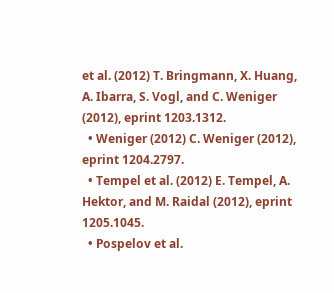et al. (2012) T. Bringmann, X. Huang, A. Ibarra, S. Vogl, and C. Weniger (2012), eprint 1203.1312.
  • Weniger (2012) C. Weniger (2012), eprint 1204.2797.
  • Tempel et al. (2012) E. Tempel, A. Hektor, and M. Raidal (2012), eprint 1205.1045.
  • Pospelov et al.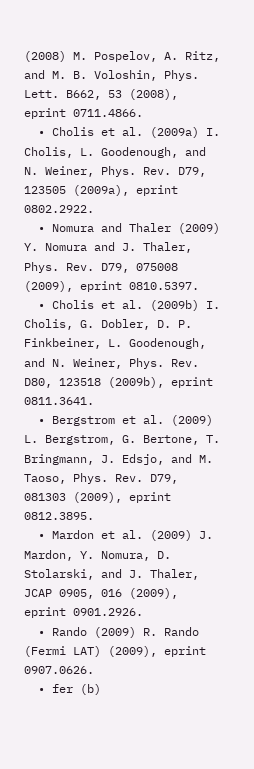(2008) M. Pospelov, A. Ritz, and M. B. Voloshin, Phys. Lett. B662, 53 (2008), eprint 0711.4866.
  • Cholis et al. (2009a) I. Cholis, L. Goodenough, and N. Weiner, Phys. Rev. D79, 123505 (2009a), eprint 0802.2922.
  • Nomura and Thaler (2009) Y. Nomura and J. Thaler, Phys. Rev. D79, 075008 (2009), eprint 0810.5397.
  • Cholis et al. (2009b) I. Cholis, G. Dobler, D. P. Finkbeiner, L. Goodenough, and N. Weiner, Phys. Rev. D80, 123518 (2009b), eprint 0811.3641.
  • Bergstrom et al. (2009) L. Bergstrom, G. Bertone, T. Bringmann, J. Edsjo, and M. Taoso, Phys. Rev. D79, 081303 (2009), eprint 0812.3895.
  • Mardon et al. (2009) J. Mardon, Y. Nomura, D. Stolarski, and J. Thaler, JCAP 0905, 016 (2009), eprint 0901.2926.
  • Rando (2009) R. Rando (Fermi LAT) (2009), eprint 0907.0626.
  • fer (b)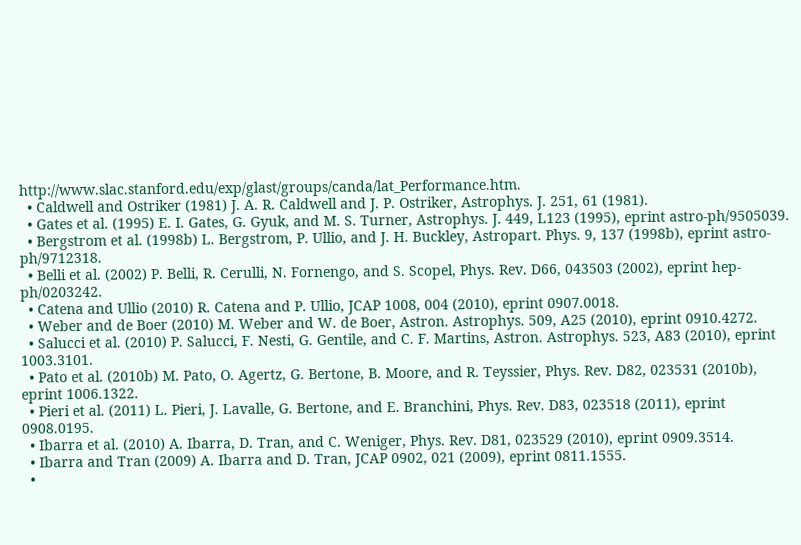http://www.slac.stanford.edu/exp/glast/groups/canda/lat_Performance.htm.
  • Caldwell and Ostriker (1981) J. A. R. Caldwell and J. P. Ostriker, Astrophys. J. 251, 61 (1981).
  • Gates et al. (1995) E. I. Gates, G. Gyuk, and M. S. Turner, Astrophys. J. 449, L123 (1995), eprint astro-ph/9505039.
  • Bergstrom et al. (1998b) L. Bergstrom, P. Ullio, and J. H. Buckley, Astropart. Phys. 9, 137 (1998b), eprint astro-ph/9712318.
  • Belli et al. (2002) P. Belli, R. Cerulli, N. Fornengo, and S. Scopel, Phys. Rev. D66, 043503 (2002), eprint hep-ph/0203242.
  • Catena and Ullio (2010) R. Catena and P. Ullio, JCAP 1008, 004 (2010), eprint 0907.0018.
  • Weber and de Boer (2010) M. Weber and W. de Boer, Astron. Astrophys. 509, A25 (2010), eprint 0910.4272.
  • Salucci et al. (2010) P. Salucci, F. Nesti, G. Gentile, and C. F. Martins, Astron. Astrophys. 523, A83 (2010), eprint 1003.3101.
  • Pato et al. (2010b) M. Pato, O. Agertz, G. Bertone, B. Moore, and R. Teyssier, Phys. Rev. D82, 023531 (2010b), eprint 1006.1322.
  • Pieri et al. (2011) L. Pieri, J. Lavalle, G. Bertone, and E. Branchini, Phys. Rev. D83, 023518 (2011), eprint 0908.0195.
  • Ibarra et al. (2010) A. Ibarra, D. Tran, and C. Weniger, Phys. Rev. D81, 023529 (2010), eprint 0909.3514.
  • Ibarra and Tran (2009) A. Ibarra and D. Tran, JCAP 0902, 021 (2009), eprint 0811.1555.
  •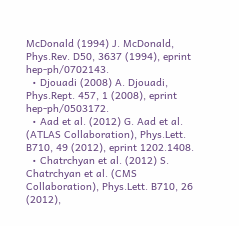McDonald (1994) J. McDonald, Phys.Rev. D50, 3637 (1994), eprint hep-ph/0702143.
  • Djouadi (2008) A. Djouadi, Phys.Rept. 457, 1 (2008), eprint hep-ph/0503172.
  • Aad et al. (2012) G. Aad et al. (ATLAS Collaboration), Phys.Lett. B710, 49 (2012), eprint 1202.1408.
  • Chatrchyan et al. (2012) S. Chatrchyan et al. (CMS Collaboration), Phys.Lett. B710, 26 (2012),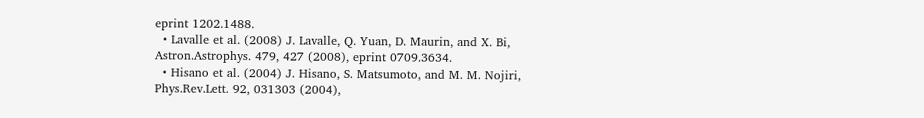eprint 1202.1488.
  • Lavalle et al. (2008) J. Lavalle, Q. Yuan, D. Maurin, and X. Bi, Astron.Astrophys. 479, 427 (2008), eprint 0709.3634.
  • Hisano et al. (2004) J. Hisano, S. Matsumoto, and M. M. Nojiri, Phys.Rev.Lett. 92, 031303 (2004),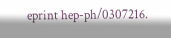eprint hep-ph/0307216.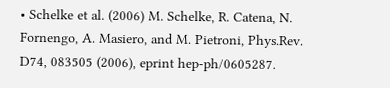• Schelke et al. (2006) M. Schelke, R. Catena, N. Fornengo, A. Masiero, and M. Pietroni, Phys.Rev. D74, 083505 (2006), eprint hep-ph/0605287.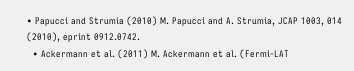• Papucci and Strumia (2010) M. Papucci and A. Strumia, JCAP 1003, 014 (2010), eprint 0912.0742.
  • Ackermann et al. (2011) M. Ackermann et al. (Fermi-LAT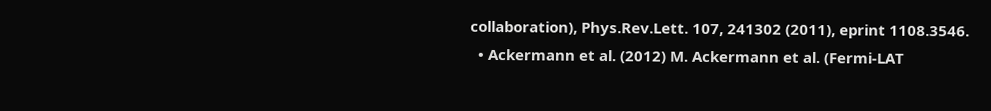collaboration), Phys.Rev.Lett. 107, 241302 (2011), eprint 1108.3546.
  • Ackermann et al. (2012) M. Ackermann et al. (Fermi-LAT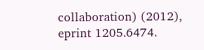collaboration) (2012), eprint 1205.6474.